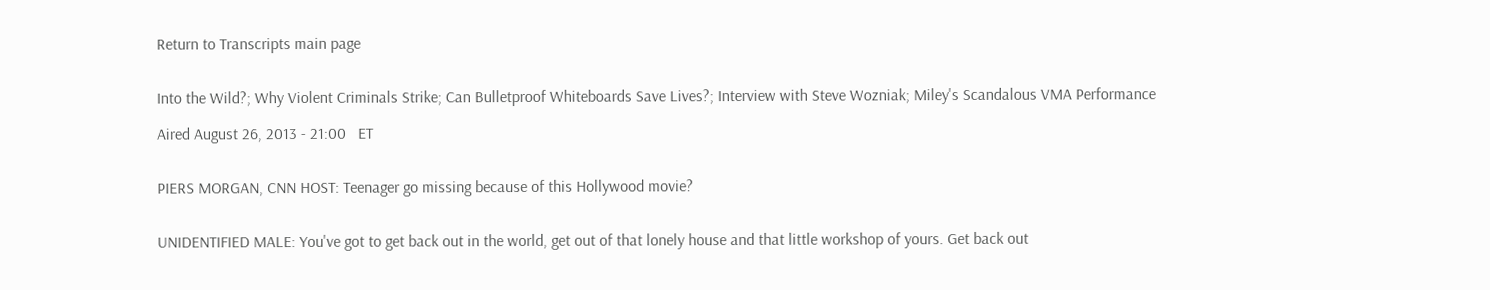Return to Transcripts main page


Into the Wild?; Why Violent Criminals Strike; Can Bulletproof Whiteboards Save Lives?; Interview with Steve Wozniak; Miley's Scandalous VMA Performance

Aired August 26, 2013 - 21:00   ET


PIERS MORGAN, CNN HOST: Teenager go missing because of this Hollywood movie?


UNIDENTIFIED MALE: You've got to get back out in the world, get out of that lonely house and that little workshop of yours. Get back out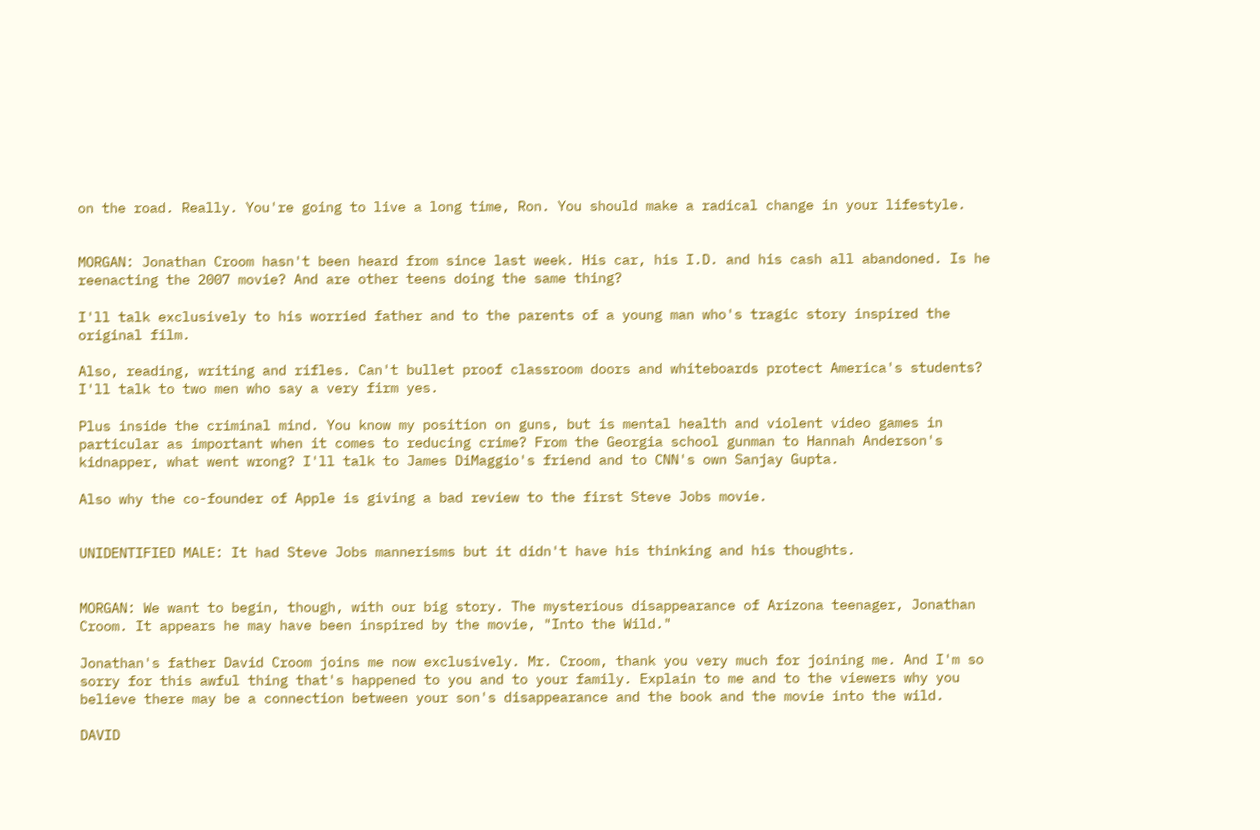on the road. Really. You're going to live a long time, Ron. You should make a radical change in your lifestyle.


MORGAN: Jonathan Croom hasn't been heard from since last week. His car, his I.D. and his cash all abandoned. Is he reenacting the 2007 movie? And are other teens doing the same thing?

I'll talk exclusively to his worried father and to the parents of a young man who's tragic story inspired the original film.

Also, reading, writing and rifles. Can't bullet proof classroom doors and whiteboards protect America's students? I'll talk to two men who say a very firm yes.

Plus inside the criminal mind. You know my position on guns, but is mental health and violent video games in particular as important when it comes to reducing crime? From the Georgia school gunman to Hannah Anderson's kidnapper, what went wrong? I'll talk to James DiMaggio's friend and to CNN's own Sanjay Gupta.

Also why the co-founder of Apple is giving a bad review to the first Steve Jobs movie.


UNIDENTIFIED MALE: It had Steve Jobs mannerisms but it didn't have his thinking and his thoughts.


MORGAN: We want to begin, though, with our big story. The mysterious disappearance of Arizona teenager, Jonathan Croom. It appears he may have been inspired by the movie, "Into the Wild."

Jonathan's father David Croom joins me now exclusively. Mr. Croom, thank you very much for joining me. And I'm so sorry for this awful thing that's happened to you and to your family. Explain to me and to the viewers why you believe there may be a connection between your son's disappearance and the book and the movie into the wild.

DAVID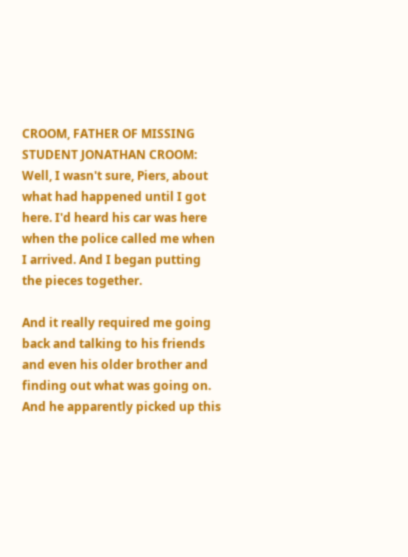CROOM, FATHER OF MISSING STUDENT JONATHAN CROOM: Well, I wasn't sure, Piers, about what had happened until I got here. I'd heard his car was here when the police called me when I arrived. And I began putting the pieces together.

And it really required me going back and talking to his friends and even his older brother and finding out what was going on. And he apparently picked up this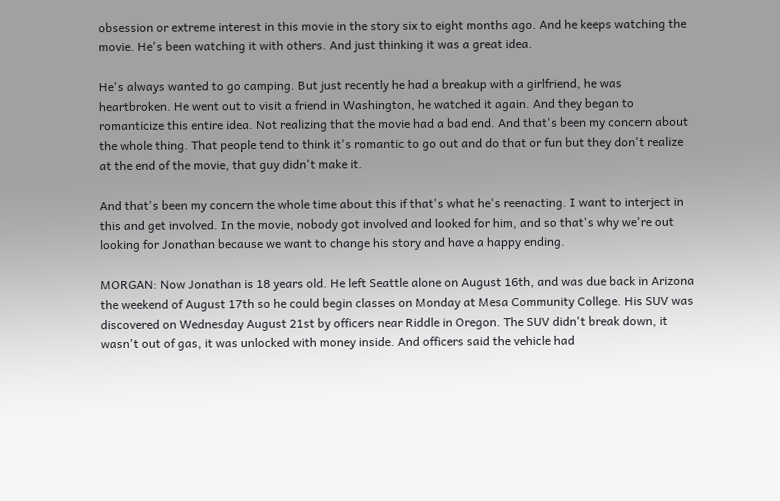obsession or extreme interest in this movie in the story six to eight months ago. And he keeps watching the movie. He's been watching it with others. And just thinking it was a great idea.

He's always wanted to go camping. But just recently he had a breakup with a girlfriend, he was heartbroken. He went out to visit a friend in Washington, he watched it again. And they began to romanticize this entire idea. Not realizing that the movie had a bad end. And that's been my concern about the whole thing. That people tend to think it's romantic to go out and do that or fun but they don't realize at the end of the movie, that guy didn't make it.

And that's been my concern the whole time about this if that's what he's reenacting. I want to interject in this and get involved. In the movie, nobody got involved and looked for him, and so that's why we're out looking for Jonathan because we want to change his story and have a happy ending.

MORGAN: Now Jonathan is 18 years old. He left Seattle alone on August 16th, and was due back in Arizona the weekend of August 17th so he could begin classes on Monday at Mesa Community College. His SUV was discovered on Wednesday August 21st by officers near Riddle in Oregon. The SUV didn't break down, it wasn't out of gas, it was unlocked with money inside. And officers said the vehicle had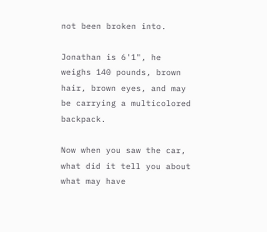not been broken into.

Jonathan is 6'1", he weighs 140 pounds, brown hair, brown eyes, and may be carrying a multicolored backpack.

Now when you saw the car, what did it tell you about what may have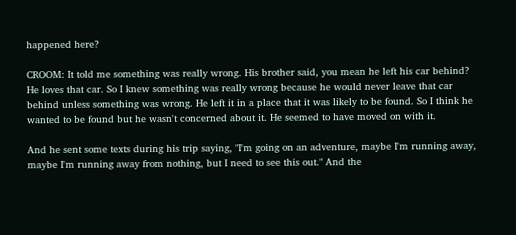happened here?

CROOM: It told me something was really wrong. His brother said, you mean he left his car behind? He loves that car. So I knew something was really wrong because he would never leave that car behind unless something was wrong. He left it in a place that it was likely to be found. So I think he wanted to be found but he wasn't concerned about it. He seemed to have moved on with it.

And he sent some texts during his trip saying, "I'm going on an adventure, maybe I'm running away, maybe I'm running away from nothing, but I need to see this out." And the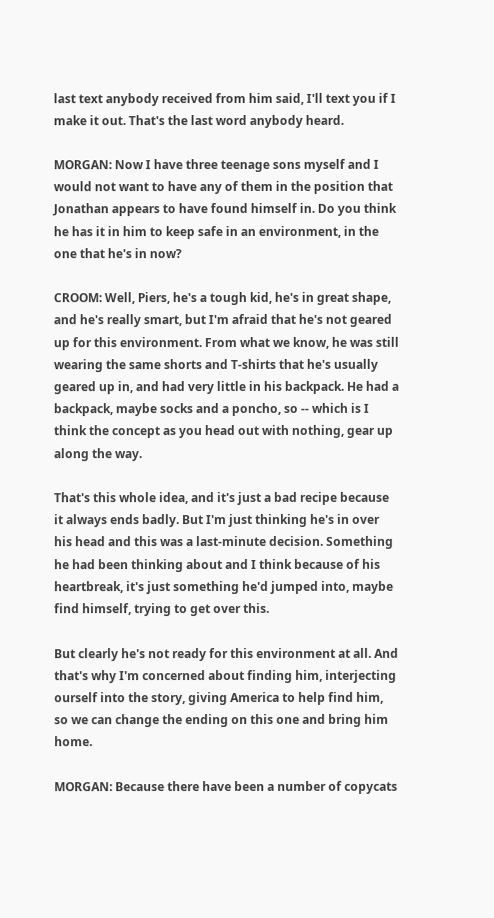last text anybody received from him said, I'll text you if I make it out. That's the last word anybody heard.

MORGAN: Now I have three teenage sons myself and I would not want to have any of them in the position that Jonathan appears to have found himself in. Do you think he has it in him to keep safe in an environment, in the one that he's in now?

CROOM: Well, Piers, he's a tough kid, he's in great shape, and he's really smart, but I'm afraid that he's not geared up for this environment. From what we know, he was still wearing the same shorts and T-shirts that he's usually geared up in, and had very little in his backpack. He had a backpack, maybe socks and a poncho, so -- which is I think the concept as you head out with nothing, gear up along the way.

That's this whole idea, and it's just a bad recipe because it always ends badly. But I'm just thinking he's in over his head and this was a last-minute decision. Something he had been thinking about and I think because of his heartbreak, it's just something he'd jumped into, maybe find himself, trying to get over this.

But clearly he's not ready for this environment at all. And that's why I'm concerned about finding him, interjecting ourself into the story, giving America to help find him, so we can change the ending on this one and bring him home.

MORGAN: Because there have been a number of copycats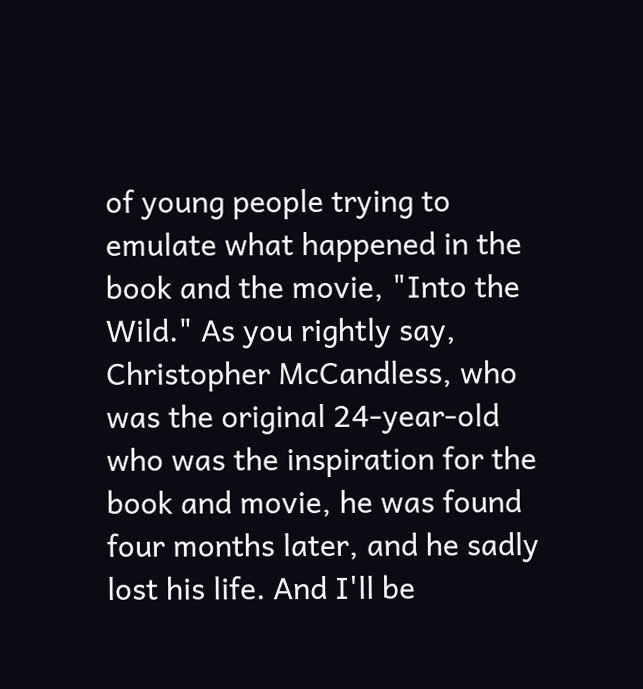of young people trying to emulate what happened in the book and the movie, "Into the Wild." As you rightly say, Christopher McCandless, who was the original 24-year-old who was the inspiration for the book and movie, he was found four months later, and he sadly lost his life. And I'll be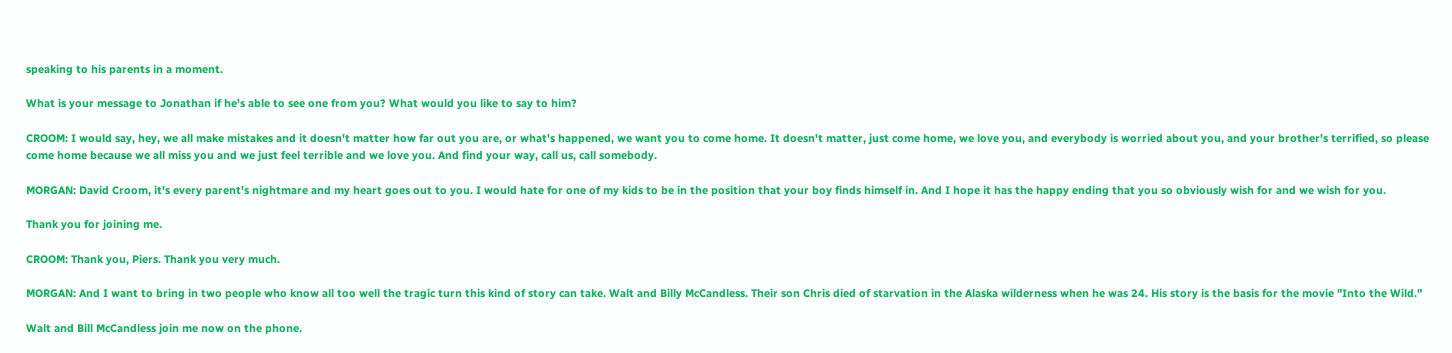speaking to his parents in a moment.

What is your message to Jonathan if he's able to see one from you? What would you like to say to him?

CROOM: I would say, hey, we all make mistakes and it doesn't matter how far out you are, or what's happened, we want you to come home. It doesn't matter, just come home, we love you, and everybody is worried about you, and your brother's terrified, so please come home because we all miss you and we just feel terrible and we love you. And find your way, call us, call somebody.

MORGAN: David Croom, it's every parent's nightmare and my heart goes out to you. I would hate for one of my kids to be in the position that your boy finds himself in. And I hope it has the happy ending that you so obviously wish for and we wish for you.

Thank you for joining me.

CROOM: Thank you, Piers. Thank you very much.

MORGAN: And I want to bring in two people who know all too well the tragic turn this kind of story can take. Walt and Billy McCandless. Their son Chris died of starvation in the Alaska wilderness when he was 24. His story is the basis for the movie "Into the Wild."

Walt and Bill McCandless join me now on the phone.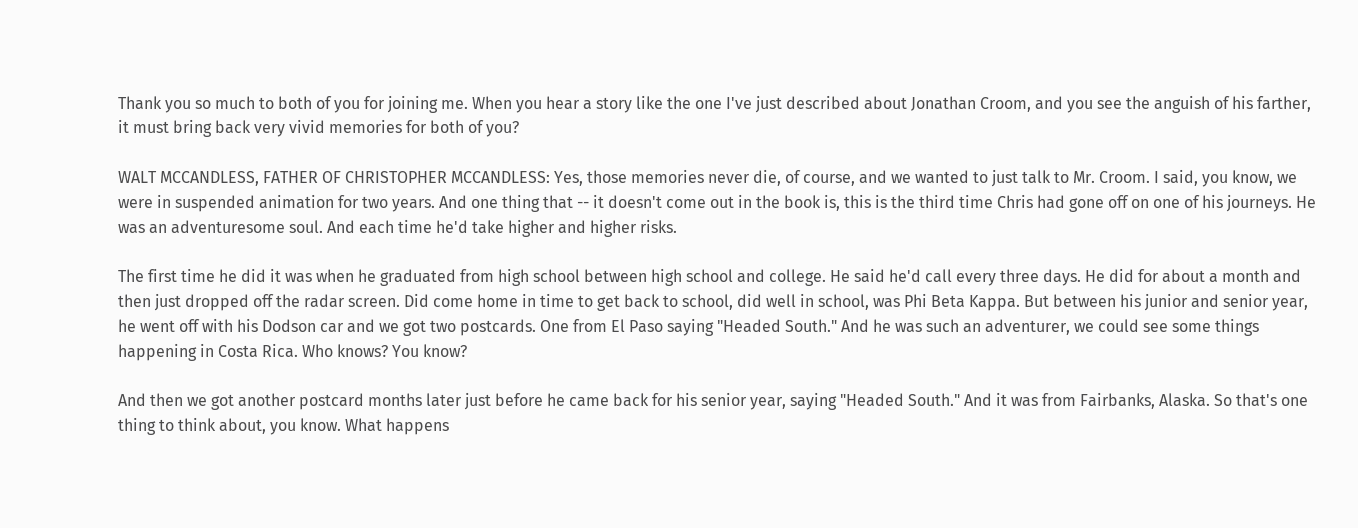Thank you so much to both of you for joining me. When you hear a story like the one I've just described about Jonathan Croom, and you see the anguish of his farther, it must bring back very vivid memories for both of you?

WALT MCCANDLESS, FATHER OF CHRISTOPHER MCCANDLESS: Yes, those memories never die, of course, and we wanted to just talk to Mr. Croom. I said, you know, we were in suspended animation for two years. And one thing that -- it doesn't come out in the book is, this is the third time Chris had gone off on one of his journeys. He was an adventuresome soul. And each time he'd take higher and higher risks.

The first time he did it was when he graduated from high school between high school and college. He said he'd call every three days. He did for about a month and then just dropped off the radar screen. Did come home in time to get back to school, did well in school, was Phi Beta Kappa. But between his junior and senior year, he went off with his Dodson car and we got two postcards. One from El Paso saying "Headed South." And he was such an adventurer, we could see some things happening in Costa Rica. Who knows? You know?

And then we got another postcard months later just before he came back for his senior year, saying "Headed South." And it was from Fairbanks, Alaska. So that's one thing to think about, you know. What happens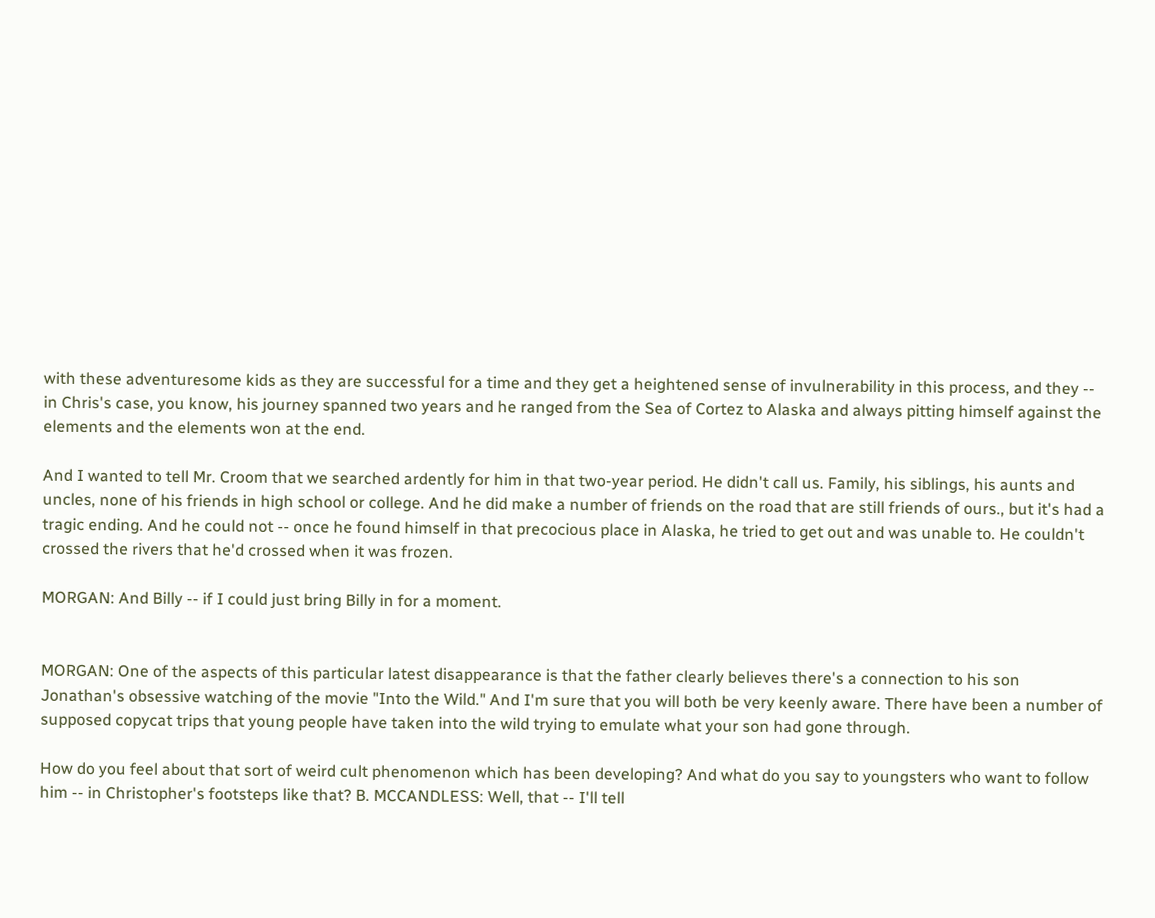with these adventuresome kids as they are successful for a time and they get a heightened sense of invulnerability in this process, and they -- in Chris's case, you know, his journey spanned two years and he ranged from the Sea of Cortez to Alaska and always pitting himself against the elements and the elements won at the end.

And I wanted to tell Mr. Croom that we searched ardently for him in that two-year period. He didn't call us. Family, his siblings, his aunts and uncles, none of his friends in high school or college. And he did make a number of friends on the road that are still friends of ours., but it's had a tragic ending. And he could not -- once he found himself in that precocious place in Alaska, he tried to get out and was unable to. He couldn't crossed the rivers that he'd crossed when it was frozen.

MORGAN: And Billy -- if I could just bring Billy in for a moment.


MORGAN: One of the aspects of this particular latest disappearance is that the father clearly believes there's a connection to his son Jonathan's obsessive watching of the movie "Into the Wild." And I'm sure that you will both be very keenly aware. There have been a number of supposed copycat trips that young people have taken into the wild trying to emulate what your son had gone through.

How do you feel about that sort of weird cult phenomenon which has been developing? And what do you say to youngsters who want to follow him -- in Christopher's footsteps like that? B. MCCANDLESS: Well, that -- I'll tell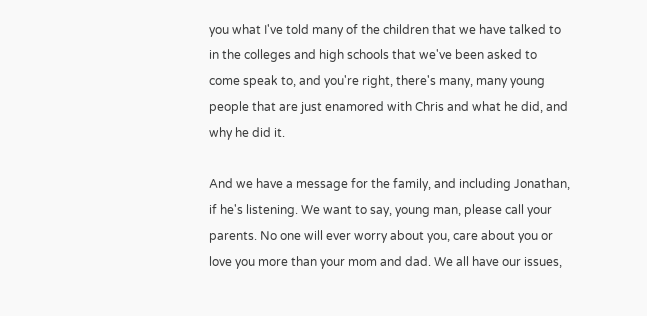you what I've told many of the children that we have talked to in the colleges and high schools that we've been asked to come speak to, and you're right, there's many, many young people that are just enamored with Chris and what he did, and why he did it.

And we have a message for the family, and including Jonathan, if he's listening. We want to say, young man, please call your parents. No one will ever worry about you, care about you or love you more than your mom and dad. We all have our issues,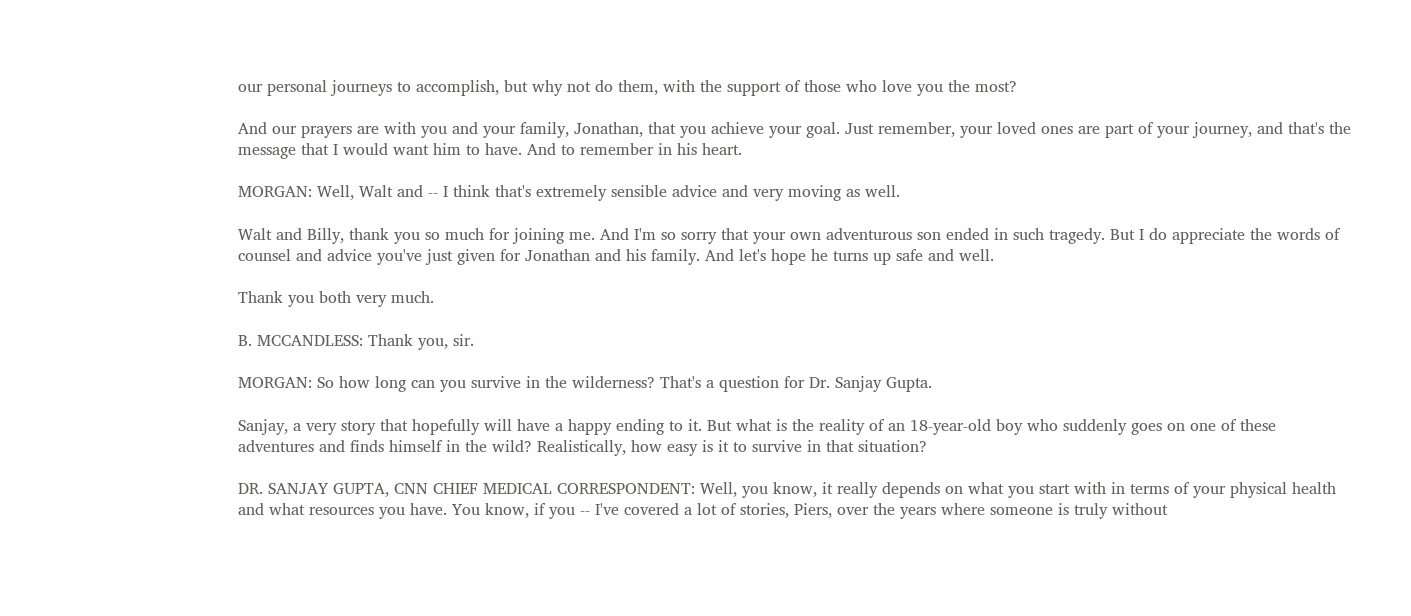our personal journeys to accomplish, but why not do them, with the support of those who love you the most?

And our prayers are with you and your family, Jonathan, that you achieve your goal. Just remember, your loved ones are part of your journey, and that's the message that I would want him to have. And to remember in his heart.

MORGAN: Well, Walt and -- I think that's extremely sensible advice and very moving as well.

Walt and Billy, thank you so much for joining me. And I'm so sorry that your own adventurous son ended in such tragedy. But I do appreciate the words of counsel and advice you've just given for Jonathan and his family. And let's hope he turns up safe and well.

Thank you both very much.

B. MCCANDLESS: Thank you, sir.

MORGAN: So how long can you survive in the wilderness? That's a question for Dr. Sanjay Gupta.

Sanjay, a very story that hopefully will have a happy ending to it. But what is the reality of an 18-year-old boy who suddenly goes on one of these adventures and finds himself in the wild? Realistically, how easy is it to survive in that situation?

DR. SANJAY GUPTA, CNN CHIEF MEDICAL CORRESPONDENT: Well, you know, it really depends on what you start with in terms of your physical health and what resources you have. You know, if you -- I've covered a lot of stories, Piers, over the years where someone is truly without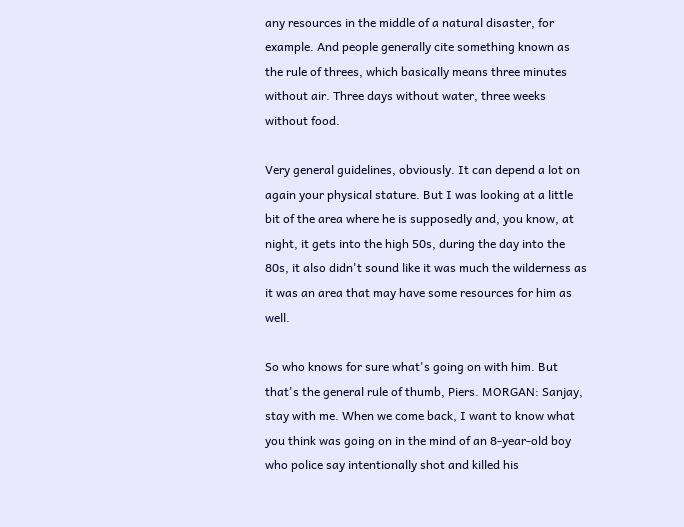any resources in the middle of a natural disaster, for example. And people generally cite something known as the rule of threes, which basically means three minutes without air. Three days without water, three weeks without food.

Very general guidelines, obviously. It can depend a lot on again your physical stature. But I was looking at a little bit of the area where he is supposedly and, you know, at night, it gets into the high 50s, during the day into the 80s, it also didn't sound like it was much the wilderness as it was an area that may have some resources for him as well.

So who knows for sure what's going on with him. But that's the general rule of thumb, Piers. MORGAN: Sanjay, stay with me. When we come back, I want to know what you think was going on in the mind of an 8-year-old boy who police say intentionally shot and killed his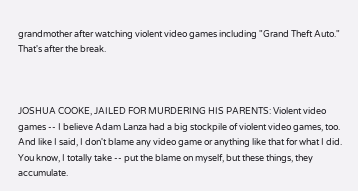grandmother after watching violent video games including "Grand Theft Auto." That's after the break.



JOSHUA COOKE, JAILED FOR MURDERING HIS PARENTS: Violent video games -- I believe Adam Lanza had a big stockpile of violent video games, too. And like I said, I don't blame any video game or anything like that for what I did. You know, I totally take -- put the blame on myself, but these things, they accumulate.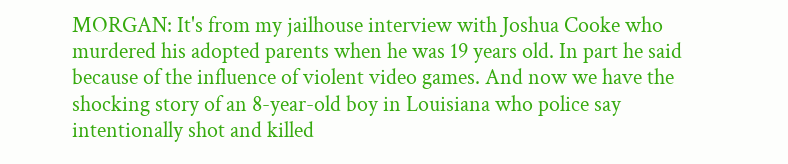MORGAN: It's from my jailhouse interview with Joshua Cooke who murdered his adopted parents when he was 19 years old. In part he said because of the influence of violent video games. And now we have the shocking story of an 8-year-old boy in Louisiana who police say intentionally shot and killed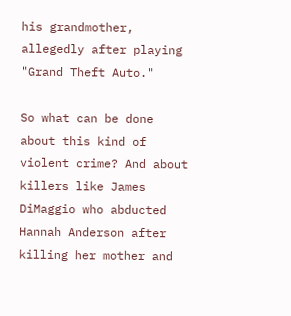his grandmother, allegedly after playing "Grand Theft Auto."

So what can be done about this kind of violent crime? And about killers like James DiMaggio who abducted Hannah Anderson after killing her mother and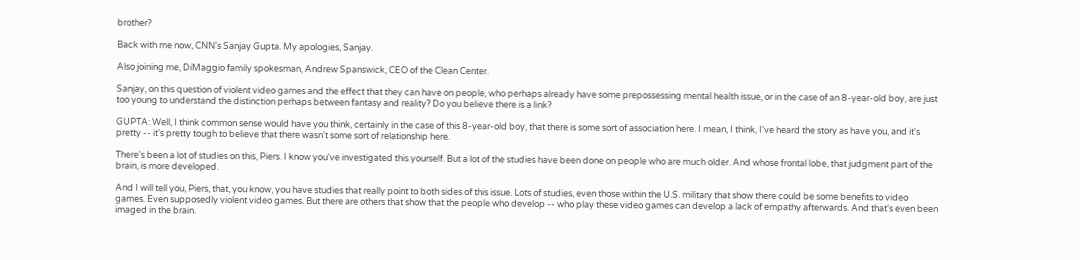brother?

Back with me now, CNN's Sanjay Gupta. My apologies, Sanjay.

Also joining me, DiMaggio family spokesman, Andrew Spanswick, CEO of the Clean Center.

Sanjay, on this question of violent video games and the effect that they can have on people, who perhaps already have some prepossessing mental health issue, or in the case of an 8-year-old boy, are just too young to understand the distinction perhaps between fantasy and reality? Do you believe there is a link?

GUPTA: Well, I think common sense would have you think, certainly in the case of this 8-year-old boy, that there is some sort of association here. I mean, I think, I've heard the story as have you, and it's pretty -- it's pretty tough to believe that there wasn't some sort of relationship here.

There's been a lot of studies on this, Piers. I know you've investigated this yourself. But a lot of the studies have been done on people who are much older. And whose frontal lobe, that judgment part of the brain, is more developed.

And I will tell you, Piers, that, you know, you have studies that really point to both sides of this issue. Lots of studies, even those within the U.S. military that show there could be some benefits to video games. Even supposedly violent video games. But there are others that show that the people who develop -- who play these video games can develop a lack of empathy afterwards. And that's even been imaged in the brain.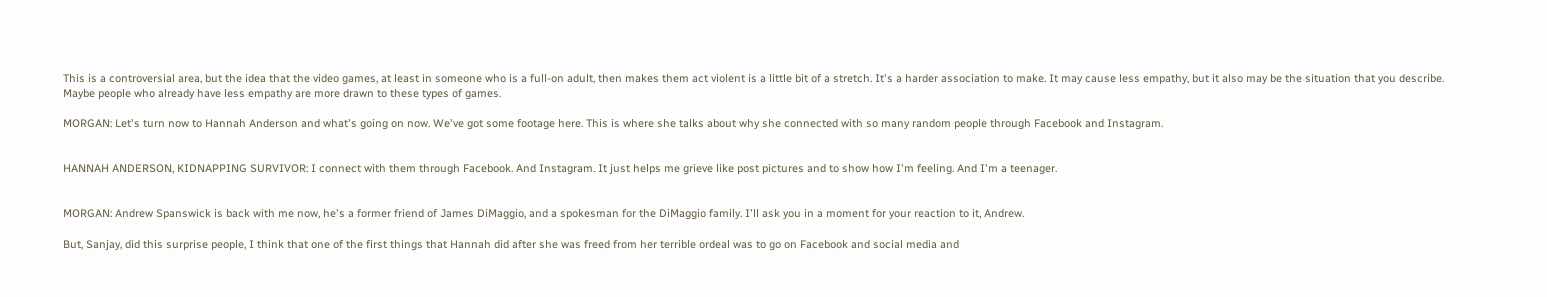This is a controversial area, but the idea that the video games, at least in someone who is a full-on adult, then makes them act violent is a little bit of a stretch. It's a harder association to make. It may cause less empathy, but it also may be the situation that you describe. Maybe people who already have less empathy are more drawn to these types of games.

MORGAN: Let's turn now to Hannah Anderson and what's going on now. We've got some footage here. This is where she talks about why she connected with so many random people through Facebook and Instagram.


HANNAH ANDERSON, KIDNAPPING SURVIVOR: I connect with them through Facebook. And Instagram. It just helps me grieve like post pictures and to show how I'm feeling. And I'm a teenager.


MORGAN: Andrew Spanswick is back with me now, he's a former friend of James DiMaggio, and a spokesman for the DiMaggio family. I'll ask you in a moment for your reaction to it, Andrew.

But, Sanjay, did this surprise people, I think that one of the first things that Hannah did after she was freed from her terrible ordeal was to go on Facebook and social media and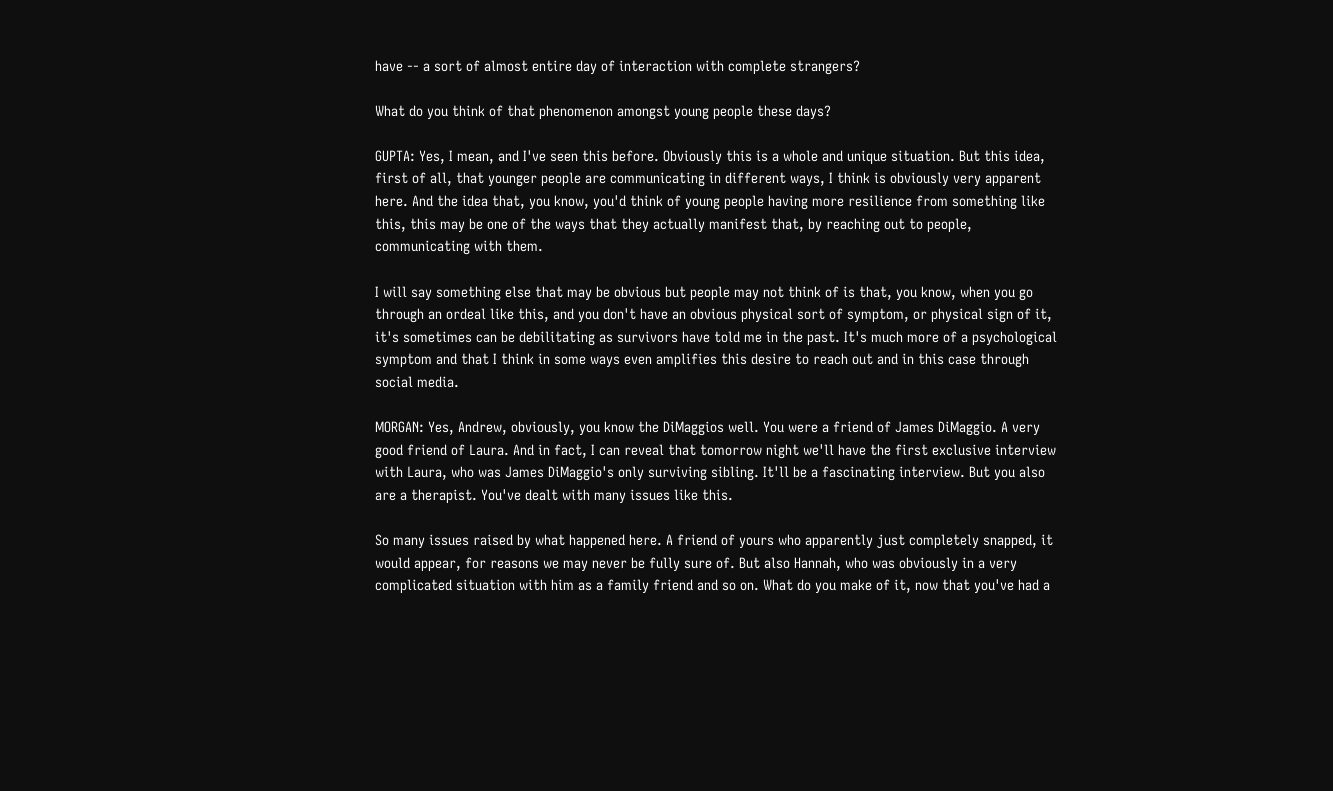have -- a sort of almost entire day of interaction with complete strangers?

What do you think of that phenomenon amongst young people these days?

GUPTA: Yes, I mean, and I've seen this before. Obviously this is a whole and unique situation. But this idea, first of all, that younger people are communicating in different ways, I think is obviously very apparent here. And the idea that, you know, you'd think of young people having more resilience from something like this, this may be one of the ways that they actually manifest that, by reaching out to people, communicating with them.

I will say something else that may be obvious but people may not think of is that, you know, when you go through an ordeal like this, and you don't have an obvious physical sort of symptom, or physical sign of it, it's sometimes can be debilitating as survivors have told me in the past. It's much more of a psychological symptom and that I think in some ways even amplifies this desire to reach out and in this case through social media.

MORGAN: Yes, Andrew, obviously, you know the DiMaggios well. You were a friend of James DiMaggio. A very good friend of Laura. And in fact, I can reveal that tomorrow night we'll have the first exclusive interview with Laura, who was James DiMaggio's only surviving sibling. It'll be a fascinating interview. But you also are a therapist. You've dealt with many issues like this.

So many issues raised by what happened here. A friend of yours who apparently just completely snapped, it would appear, for reasons we may never be fully sure of. But also Hannah, who was obviously in a very complicated situation with him as a family friend and so on. What do you make of it, now that you've had a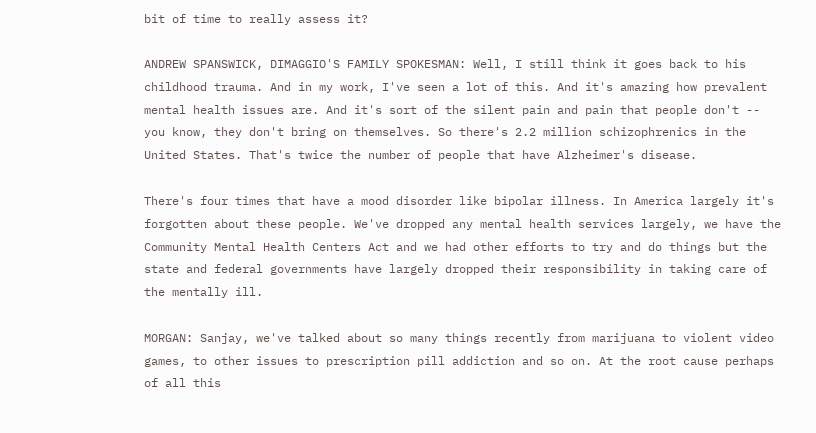bit of time to really assess it?

ANDREW SPANSWICK, DIMAGGIO'S FAMILY SPOKESMAN: Well, I still think it goes back to his childhood trauma. And in my work, I've seen a lot of this. And it's amazing how prevalent mental health issues are. And it's sort of the silent pain and pain that people don't -- you know, they don't bring on themselves. So there's 2.2 million schizophrenics in the United States. That's twice the number of people that have Alzheimer's disease.

There's four times that have a mood disorder like bipolar illness. In America largely it's forgotten about these people. We've dropped any mental health services largely, we have the Community Mental Health Centers Act and we had other efforts to try and do things but the state and federal governments have largely dropped their responsibility in taking care of the mentally ill.

MORGAN: Sanjay, we've talked about so many things recently from marijuana to violent video games, to other issues to prescription pill addiction and so on. At the root cause perhaps of all this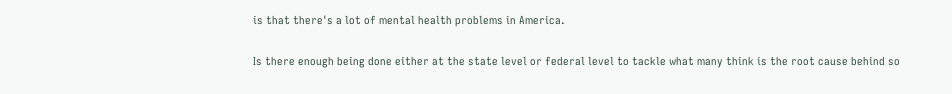is that there's a lot of mental health problems in America.

Is there enough being done either at the state level or federal level to tackle what many think is the root cause behind so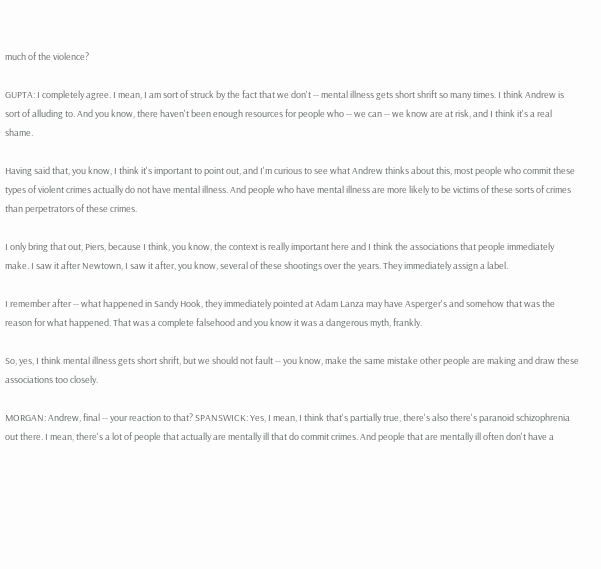much of the violence?

GUPTA: I completely agree. I mean, I am sort of struck by the fact that we don't -- mental illness gets short shrift so many times. I think Andrew is sort of alluding to. And you know, there haven't been enough resources for people who -- we can -- we know are at risk, and I think it's a real shame.

Having said that, you know, I think it's important to point out, and I'm curious to see what Andrew thinks about this, most people who commit these types of violent crimes actually do not have mental illness. And people who have mental illness are more likely to be victims of these sorts of crimes than perpetrators of these crimes.

I only bring that out, Piers, because I think, you know, the context is really important here and I think the associations that people immediately make. I saw it after Newtown, I saw it after, you know, several of these shootings over the years. They immediately assign a label.

I remember after -- what happened in Sandy Hook, they immediately pointed at Adam Lanza may have Asperger's and somehow that was the reason for what happened. That was a complete falsehood and you know it was a dangerous myth, frankly.

So, yes, I think mental illness gets short shrift, but we should not fault -- you know, make the same mistake other people are making and draw these associations too closely.

MORGAN: Andrew, final -- your reaction to that? SPANSWICK: Yes, I mean, I think that's partially true, there's also there's paranoid schizophrenia out there. I mean, there's a lot of people that actually are mentally ill that do commit crimes. And people that are mentally ill often don't have a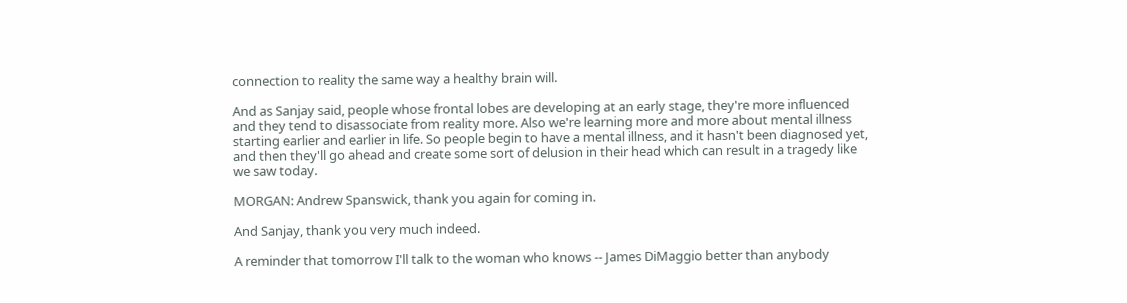connection to reality the same way a healthy brain will.

And as Sanjay said, people whose frontal lobes are developing at an early stage, they're more influenced and they tend to disassociate from reality more. Also we're learning more and more about mental illness starting earlier and earlier in life. So people begin to have a mental illness, and it hasn't been diagnosed yet, and then they'll go ahead and create some sort of delusion in their head which can result in a tragedy like we saw today.

MORGAN: Andrew Spanswick, thank you again for coming in.

And Sanjay, thank you very much indeed.

A reminder that tomorrow I'll talk to the woman who knows -- James DiMaggio better than anybody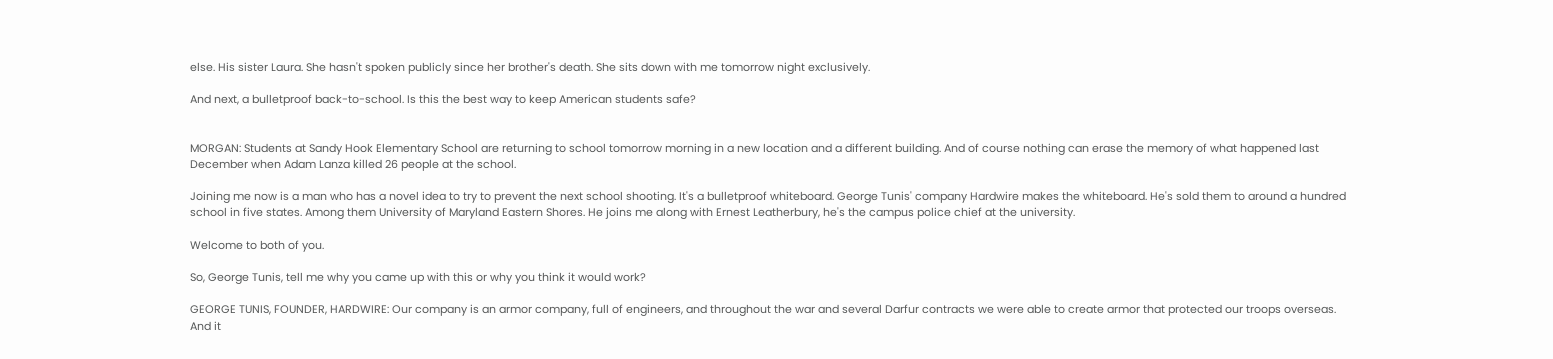else. His sister Laura. She hasn't spoken publicly since her brother's death. She sits down with me tomorrow night exclusively.

And next, a bulletproof back-to-school. Is this the best way to keep American students safe?


MORGAN: Students at Sandy Hook Elementary School are returning to school tomorrow morning in a new location and a different building. And of course nothing can erase the memory of what happened last December when Adam Lanza killed 26 people at the school.

Joining me now is a man who has a novel idea to try to prevent the next school shooting. It's a bulletproof whiteboard. George Tunis' company Hardwire makes the whiteboard. He's sold them to around a hundred school in five states. Among them University of Maryland Eastern Shores. He joins me along with Ernest Leatherbury, he's the campus police chief at the university.

Welcome to both of you.

So, George Tunis, tell me why you came up with this or why you think it would work?

GEORGE TUNIS, FOUNDER, HARDWIRE: Our company is an armor company, full of engineers, and throughout the war and several Darfur contracts we were able to create armor that protected our troops overseas. And it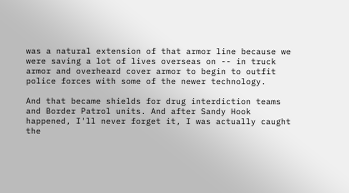was a natural extension of that armor line because we were saving a lot of lives overseas on -- in truck armor and overheard cover armor to begin to outfit police forces with some of the newer technology.

And that became shields for drug interdiction teams and Border Patrol units. And after Sandy Hook happened, I'll never forget it, I was actually caught the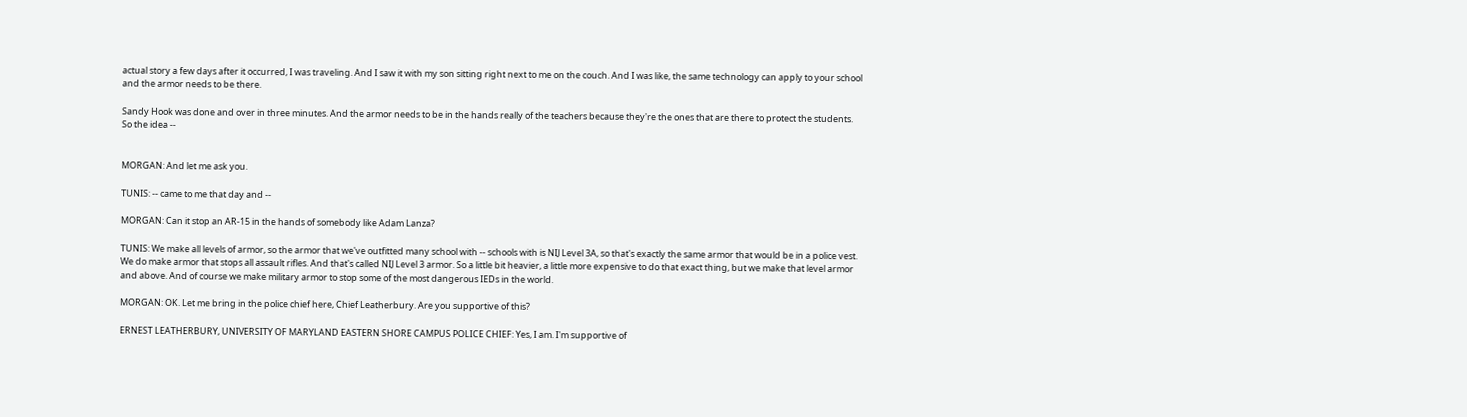actual story a few days after it occurred, I was traveling. And I saw it with my son sitting right next to me on the couch. And I was like, the same technology can apply to your school and the armor needs to be there.

Sandy Hook was done and over in three minutes. And the armor needs to be in the hands really of the teachers because they're the ones that are there to protect the students. So the idea --


MORGAN: And let me ask you.

TUNIS: -- came to me that day and --

MORGAN: Can it stop an AR-15 in the hands of somebody like Adam Lanza?

TUNIS: We make all levels of armor, so the armor that we've outfitted many school with -- schools with is NIJ Level 3A, so that's exactly the same armor that would be in a police vest. We do make armor that stops all assault rifles. And that's called NIJ Level 3 armor. So a little bit heavier, a little more expensive to do that exact thing, but we make that level armor and above. And of course we make military armor to stop some of the most dangerous IEDs in the world.

MORGAN: OK. Let me bring in the police chief here, Chief Leatherbury. Are you supportive of this?

ERNEST LEATHERBURY, UNIVERSITY OF MARYLAND EASTERN SHORE CAMPUS POLICE CHIEF: Yes, I am. I'm supportive of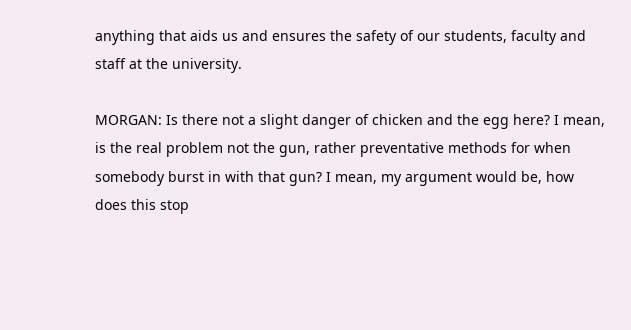anything that aids us and ensures the safety of our students, faculty and staff at the university.

MORGAN: Is there not a slight danger of chicken and the egg here? I mean, is the real problem not the gun, rather preventative methods for when somebody burst in with that gun? I mean, my argument would be, how does this stop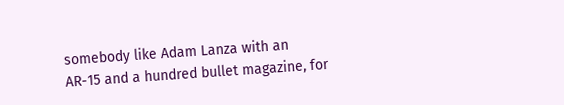somebody like Adam Lanza with an AR-15 and a hundred bullet magazine, for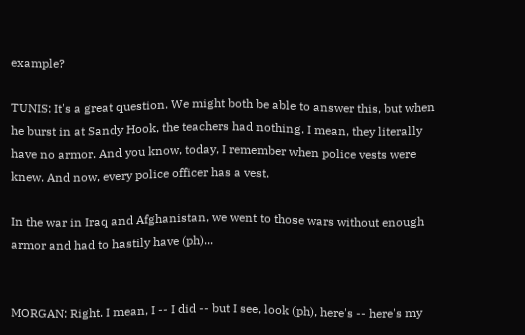example?

TUNIS: It's a great question. We might both be able to answer this, but when he burst in at Sandy Hook, the teachers had nothing. I mean, they literally have no armor. And you know, today, I remember when police vests were knew. And now, every police officer has a vest.

In the war in Iraq and Afghanistan, we went to those wars without enough armor and had to hastily have (ph)...


MORGAN: Right. I mean, I -- I did -- but I see, look (ph), here's -- here's my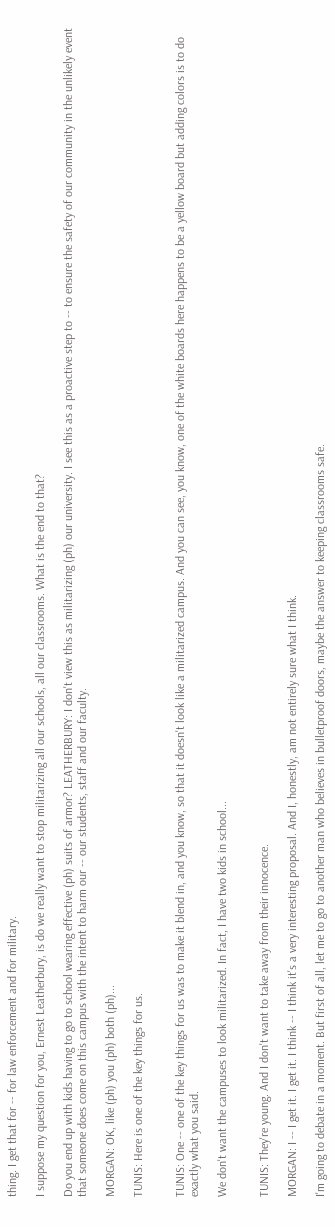thing. I get that for -- for law enforcement and for military.

I suppose my question for you, Ernest Leatherbury, is do we really want to stop militarizing all our schools, all our classrooms. What is the end to that?

Do you end up with kids having to go to school wearing effective (ph) suits of armor? LEATHERBURY: I don't view this as militarizing (ph) our university. I see this as a proactive step to -- to ensure the safety of our community in the unlikely event that someone does come on this campus with the intent to harm our -- our students, staff and our faculty.

MORGAN: OK, like (ph) you (ph) both (ph)...

TUNIS: Here is one of the key things for us.


TUNIS: One -- one of the key things for us was to make it blend in, and you know, so that it doesn't look like a militarized campus. And you can see, you know, one of the white boards here happens to be a yellow board but adding colors is to do exactly what you said.

We don't want the campuses to look militarized. In fact, I have two kids in school...


TUNIS: They're young. And I don't want to take away from their innocence.

MORGAN: I -- I get it. I get it. I think -- I think it's a very interesting proposal. And I, honestly, am not entirely sure what I think.

I'm going to debate in a moment. But first of all, let me to go to another man who believes in bulletproof doors, maybe the answer to keeping classrooms safe.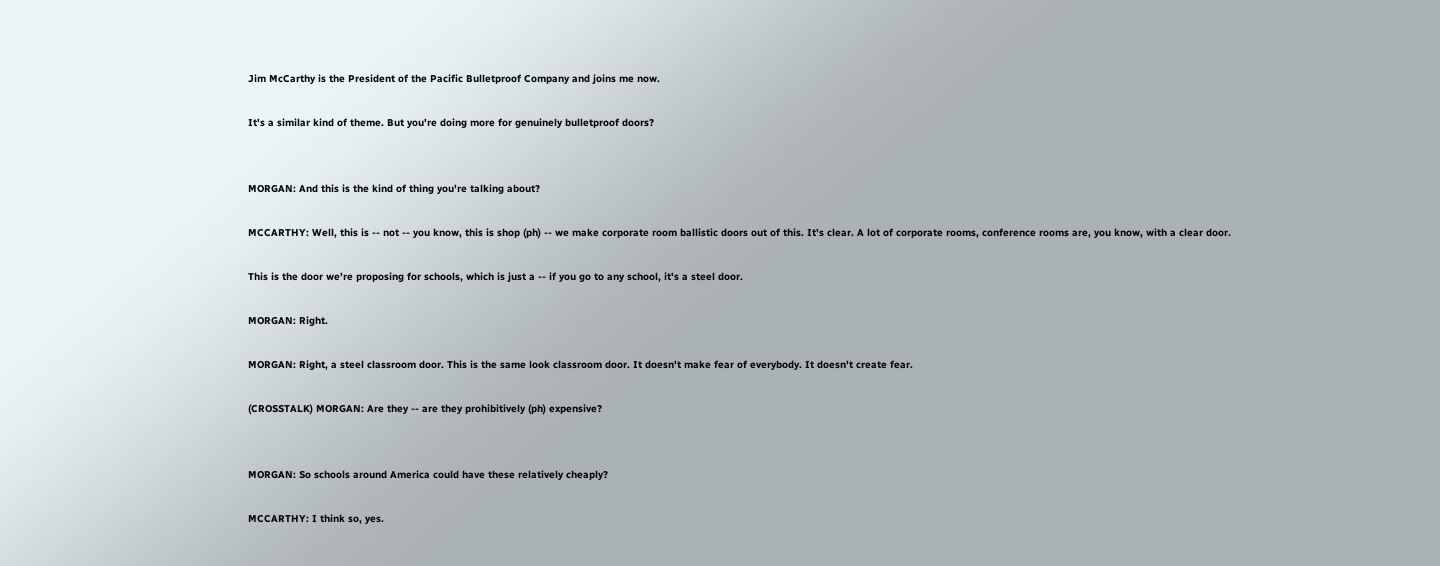Jim McCarthy is the President of the Pacific Bulletproof Company and joins me now.

It's a similar kind of theme. But you're doing more for genuinely bulletproof doors?


MORGAN: And this is the kind of thing you're talking about?

MCCARTHY: Well, this is -- not -- you know, this is shop (ph) -- we make corporate room ballistic doors out of this. It's clear. A lot of corporate rooms, conference rooms are, you know, with a clear door.

This is the door we're proposing for schools, which is just a -- if you go to any school, it's a steel door.

MORGAN: Right.

MORGAN: Right, a steel classroom door. This is the same look classroom door. It doesn't make fear of everybody. It doesn't create fear.

(CROSSTALK) MORGAN: Are they -- are they prohibitively (ph) expensive?


MORGAN: So schools around America could have these relatively cheaply?

MCCARTHY: I think so, yes.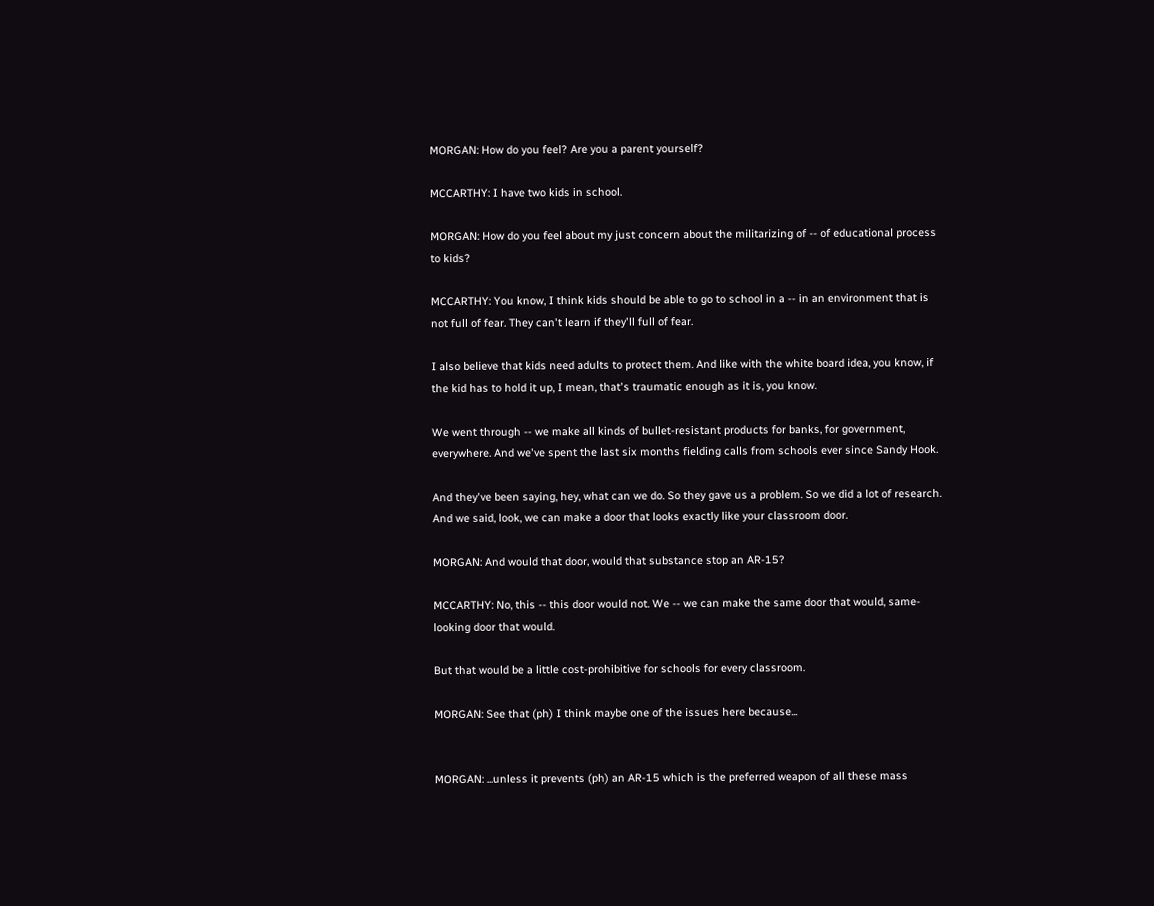MORGAN: How do you feel? Are you a parent yourself?

MCCARTHY: I have two kids in school.

MORGAN: How do you feel about my just concern about the militarizing of -- of educational process to kids?

MCCARTHY: You know, I think kids should be able to go to school in a -- in an environment that is not full of fear. They can't learn if they'll full of fear.

I also believe that kids need adults to protect them. And like with the white board idea, you know, if the kid has to hold it up, I mean, that's traumatic enough as it is, you know.

We went through -- we make all kinds of bullet-resistant products for banks, for government, everywhere. And we've spent the last six months fielding calls from schools ever since Sandy Hook.

And they've been saying, hey, what can we do. So they gave us a problem. So we did a lot of research. And we said, look, we can make a door that looks exactly like your classroom door.

MORGAN: And would that door, would that substance stop an AR-15?

MCCARTHY: No, this -- this door would not. We -- we can make the same door that would, same-looking door that would.

But that would be a little cost-prohibitive for schools for every classroom.

MORGAN: See that (ph) I think maybe one of the issues here because...


MORGAN: ...unless it prevents (ph) an AR-15 which is the preferred weapon of all these mass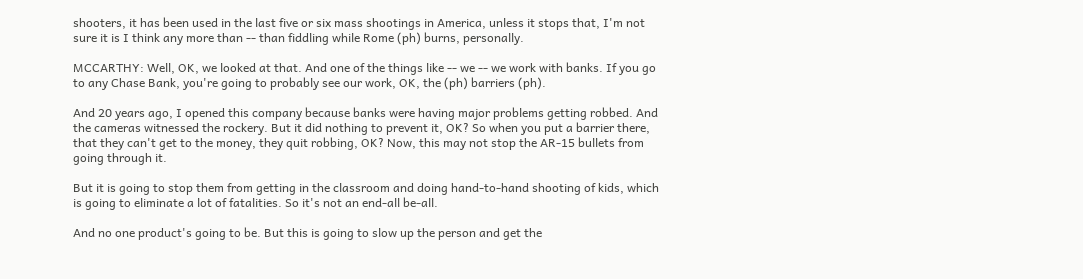shooters, it has been used in the last five or six mass shootings in America, unless it stops that, I'm not sure it is I think any more than -- than fiddling while Rome (ph) burns, personally.

MCCARTHY: Well, OK, we looked at that. And one of the things like -- we -- we work with banks. If you go to any Chase Bank, you're going to probably see our work, OK, the (ph) barriers (ph).

And 20 years ago, I opened this company because banks were having major problems getting robbed. And the cameras witnessed the rockery. But it did nothing to prevent it, OK? So when you put a barrier there, that they can't get to the money, they quit robbing, OK? Now, this may not stop the AR-15 bullets from going through it.

But it is going to stop them from getting in the classroom and doing hand-to-hand shooting of kids, which is going to eliminate a lot of fatalities. So it's not an end-all be-all.

And no one product's going to be. But this is going to slow up the person and get the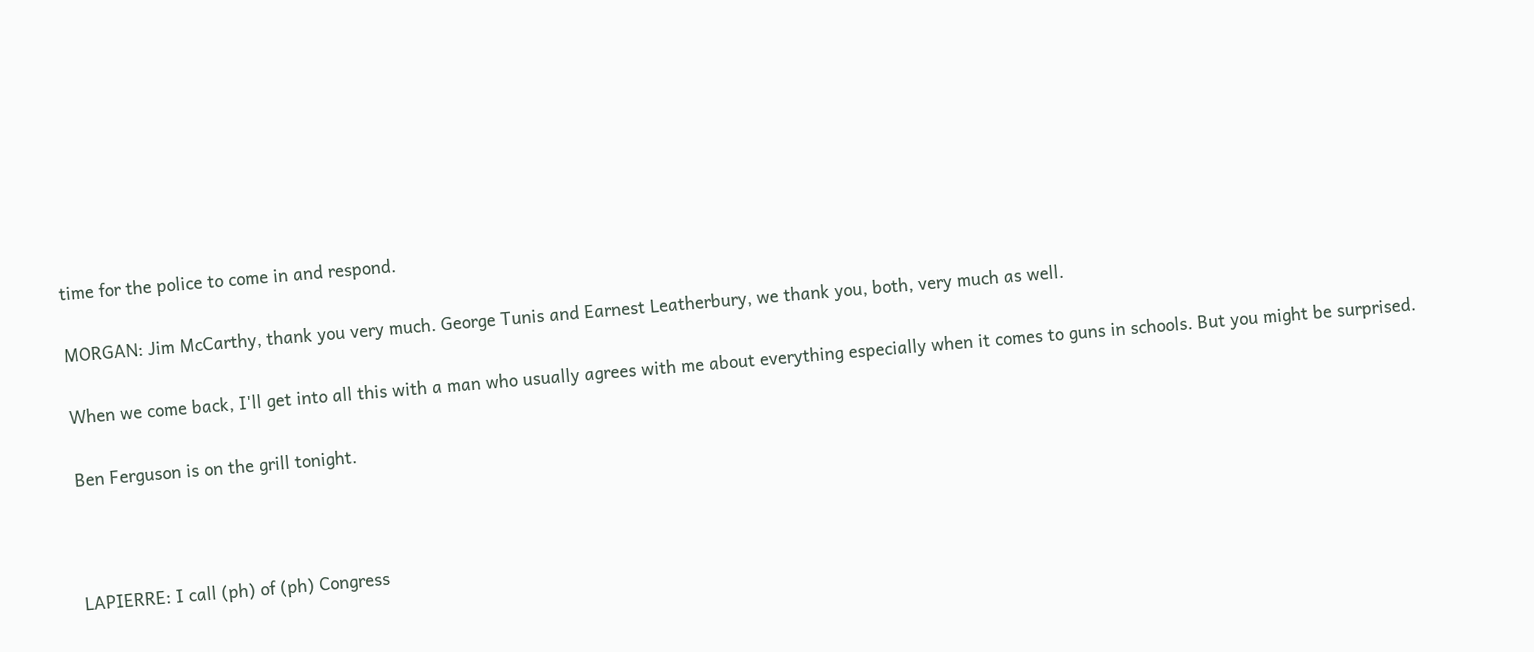time for the police to come in and respond.

MORGAN: Jim McCarthy, thank you very much. George Tunis and Earnest Leatherbury, we thank you, both, very much as well.

When we come back, I'll get into all this with a man who usually agrees with me about everything especially when it comes to guns in schools. But you might be surprised.

Ben Ferguson is on the grill tonight.



LAPIERRE: I call (ph) of (ph) Congress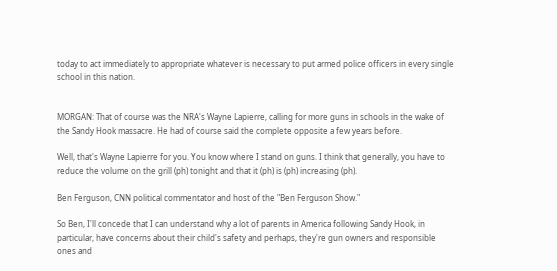today to act immediately to appropriate whatever is necessary to put armed police officers in every single school in this nation.


MORGAN: That of course was the NRA's Wayne Lapierre, calling for more guns in schools in the wake of the Sandy Hook massacre. He had of course said the complete opposite a few years before.

Well, that's Wayne Lapierre for you. You know where I stand on guns. I think that generally, you have to reduce the volume on the grill (ph) tonight and that it (ph) is (ph) increasing (ph).

Ben Ferguson, CNN political commentator and host of the "Ben Ferguson Show."

So Ben, I'll concede that I can understand why a lot of parents in America following Sandy Hook, in particular, have concerns about their child's safety and perhaps, they're gun owners and responsible ones and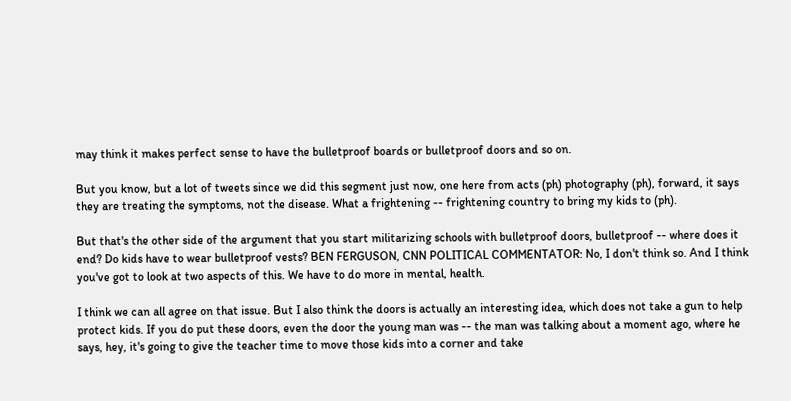may think it makes perfect sense to have the bulletproof boards or bulletproof doors and so on.

But you know, but a lot of tweets since we did this segment just now, one here from acts (ph) photography (ph), forward, it says they are treating the symptoms, not the disease. What a frightening -- frightening country to bring my kids to (ph).

But that's the other side of the argument that you start militarizing schools with bulletproof doors, bulletproof -- where does it end? Do kids have to wear bulletproof vests? BEN FERGUSON, CNN POLITICAL COMMENTATOR: No, I don't think so. And I think you've got to look at two aspects of this. We have to do more in mental, health.

I think we can all agree on that issue. But I also think the doors is actually an interesting idea, which does not take a gun to help protect kids. If you do put these doors, even the door the young man was -- the man was talking about a moment ago, where he says, hey, it's going to give the teacher time to move those kids into a corner and take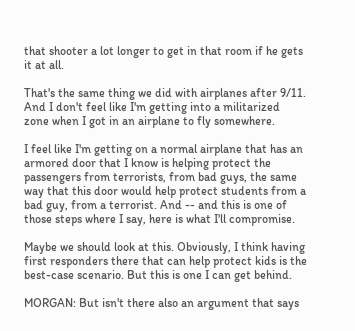that shooter a lot longer to get in that room if he gets it at all.

That's the same thing we did with airplanes after 9/11. And I don't feel like I'm getting into a militarized zone when I got in an airplane to fly somewhere.

I feel like I'm getting on a normal airplane that has an armored door that I know is helping protect the passengers from terrorists, from bad guys, the same way that this door would help protect students from a bad guy, from a terrorist. And -- and this is one of those steps where I say, here is what I'll compromise.

Maybe we should look at this. Obviously, I think having first responders there that can help protect kids is the best-case scenario. But this is one I can get behind.

MORGAN: But isn't there also an argument that says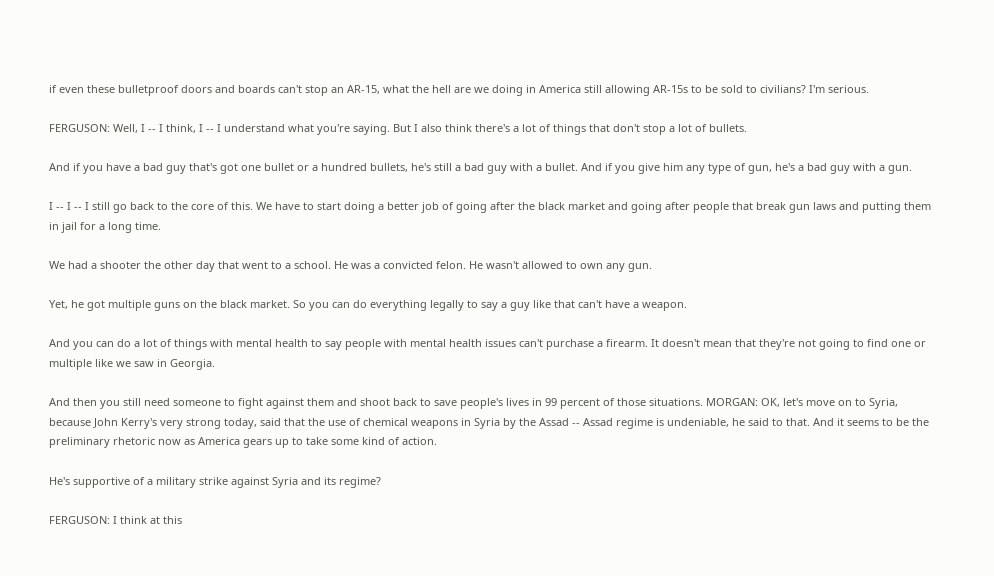if even these bulletproof doors and boards can't stop an AR-15, what the hell are we doing in America still allowing AR-15s to be sold to civilians? I'm serious.

FERGUSON: Well, I -- I think, I -- I understand what you're saying. But I also think there's a lot of things that don't stop a lot of bullets.

And if you have a bad guy that's got one bullet or a hundred bullets, he's still a bad guy with a bullet. And if you give him any type of gun, he's a bad guy with a gun.

I -- I -- I still go back to the core of this. We have to start doing a better job of going after the black market and going after people that break gun laws and putting them in jail for a long time.

We had a shooter the other day that went to a school. He was a convicted felon. He wasn't allowed to own any gun.

Yet, he got multiple guns on the black market. So you can do everything legally to say a guy like that can't have a weapon.

And you can do a lot of things with mental health to say people with mental health issues can't purchase a firearm. It doesn't mean that they're not going to find one or multiple like we saw in Georgia.

And then you still need someone to fight against them and shoot back to save people's lives in 99 percent of those situations. MORGAN: OK, let's move on to Syria, because John Kerry's very strong today, said that the use of chemical weapons in Syria by the Assad -- Assad regime is undeniable, he said to that. And it seems to be the preliminary rhetoric now as America gears up to take some kind of action.

He's supportive of a military strike against Syria and its regime?

FERGUSON: I think at this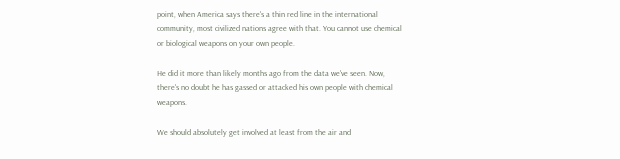point, when America says there's a thin red line in the international community, most civilized nations agree with that. You cannot use chemical or biological weapons on your own people.

He did it more than likely months ago from the data we've seen. Now, there's no doubt he has gassed or attacked his own people with chemical weapons.

We should absolutely get involved at least from the air and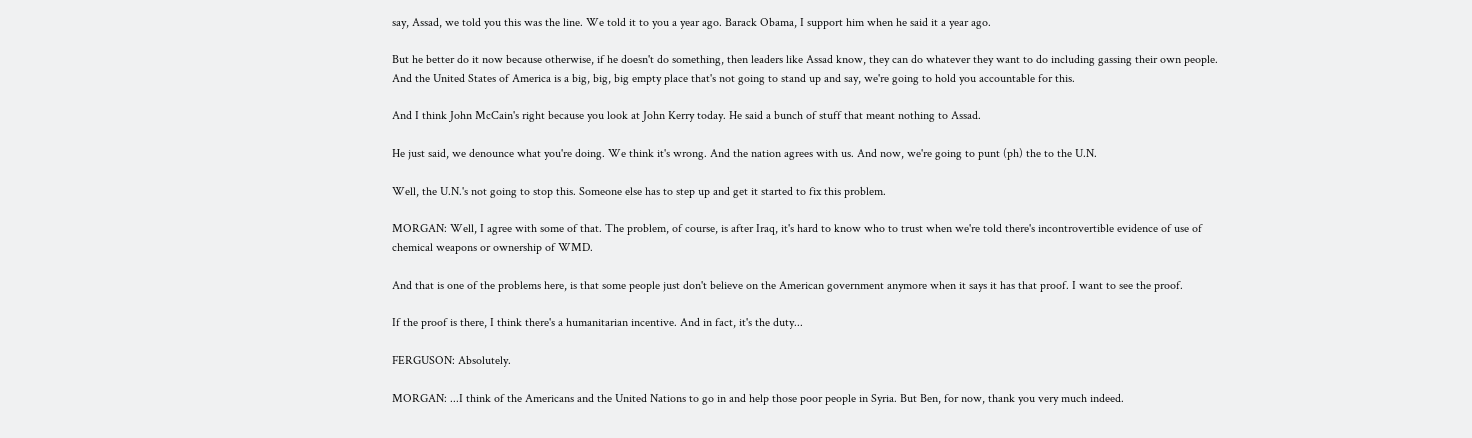say, Assad, we told you this was the line. We told it to you a year ago. Barack Obama, I support him when he said it a year ago.

But he better do it now because otherwise, if he doesn't do something, then leaders like Assad know, they can do whatever they want to do including gassing their own people. And the United States of America is a big, big, big empty place that's not going to stand up and say, we're going to hold you accountable for this.

And I think John McCain's right because you look at John Kerry today. He said a bunch of stuff that meant nothing to Assad.

He just said, we denounce what you're doing. We think it's wrong. And the nation agrees with us. And now, we're going to punt (ph) the to the U.N.

Well, the U.N.'s not going to stop this. Someone else has to step up and get it started to fix this problem.

MORGAN: Well, I agree with some of that. The problem, of course, is after Iraq, it's hard to know who to trust when we're told there's incontrovertible evidence of use of chemical weapons or ownership of WMD.

And that is one of the problems here, is that some people just don't believe on the American government anymore when it says it has that proof. I want to see the proof.

If the proof is there, I think there's a humanitarian incentive. And in fact, it's the duty...

FERGUSON: Absolutely.

MORGAN: ...I think of the Americans and the United Nations to go in and help those poor people in Syria. But Ben, for now, thank you very much indeed.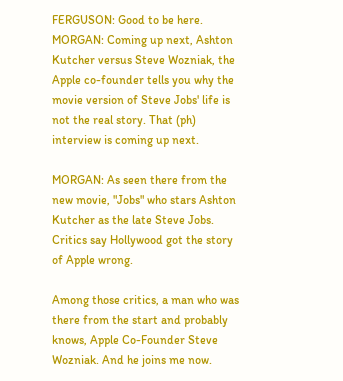FERGUSON: Good to be here. MORGAN: Coming up next, Ashton Kutcher versus Steve Wozniak, the Apple co-founder tells you why the movie version of Steve Jobs' life is not the real story. That (ph) interview is coming up next.

MORGAN: As seen there from the new movie, "Jobs" who stars Ashton Kutcher as the late Steve Jobs. Critics say Hollywood got the story of Apple wrong.

Among those critics, a man who was there from the start and probably knows, Apple Co-Founder Steve Wozniak. And he joins me now.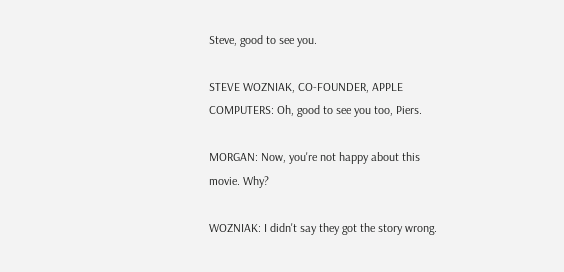Steve, good to see you.

STEVE WOZNIAK, CO-FOUNDER, APPLE COMPUTERS: Oh, good to see you too, Piers.

MORGAN: Now, you're not happy about this movie. Why?

WOZNIAK: I didn't say they got the story wrong.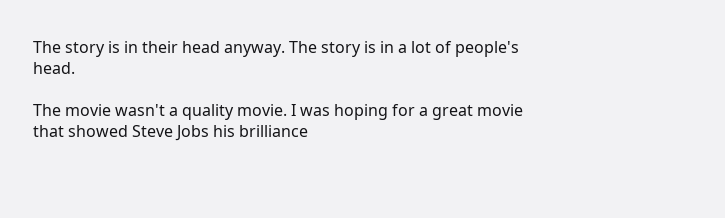The story is in their head anyway. The story is in a lot of people's head.

The movie wasn't a quality movie. I was hoping for a great movie that showed Steve Jobs his brilliance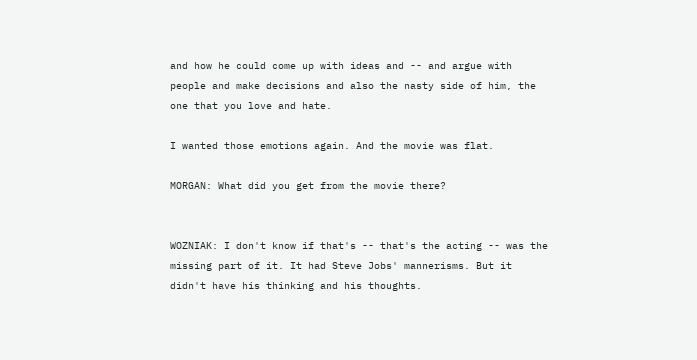and how he could come up with ideas and -- and argue with people and make decisions and also the nasty side of him, the one that you love and hate.

I wanted those emotions again. And the movie was flat.

MORGAN: What did you get from the movie there?


WOZNIAK: I don't know if that's -- that's the acting -- was the missing part of it. It had Steve Jobs' mannerisms. But it didn't have his thinking and his thoughts.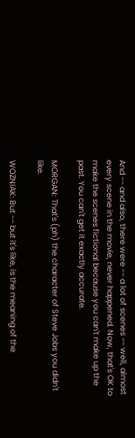And -- and also, there were -- a lot of scenes -- well, almost every scene in the movie, never happened. Now, that's OK to make the scenes fictional because you can't make up the past. You can't get it exactly accurate.

MORGAN: That's (ph) the character of Steve Jobs you didn't like.

WOZNIAK: But -- but it's like, is the meaning of the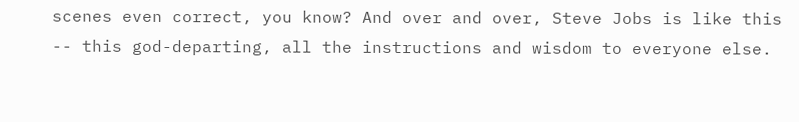scenes even correct, you know? And over and over, Steve Jobs is like this -- this god-departing, all the instructions and wisdom to everyone else.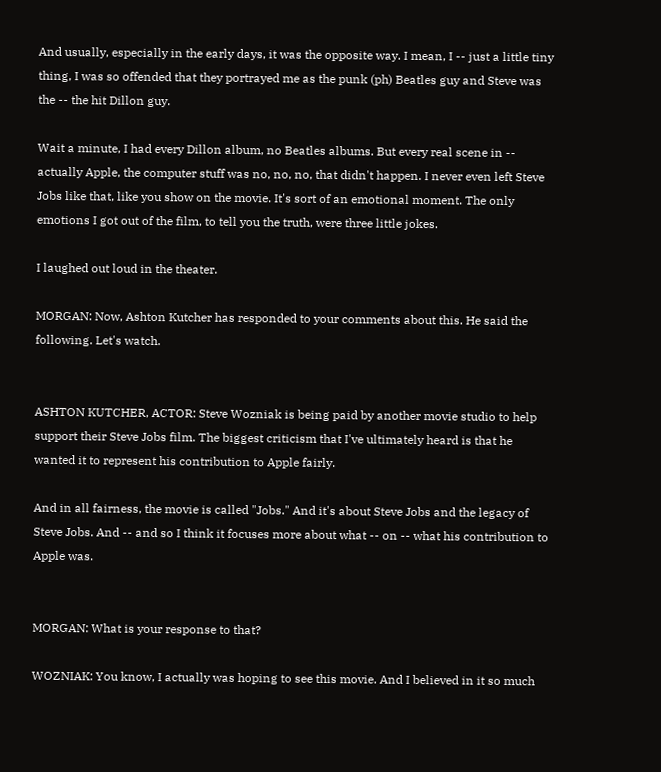And usually, especially in the early days, it was the opposite way. I mean, I -- just a little tiny thing, I was so offended that they portrayed me as the punk (ph) Beatles guy and Steve was the -- the hit Dillon guy.

Wait a minute, I had every Dillon album, no Beatles albums. But every real scene in -- actually Apple, the computer stuff was no, no, no, that didn't happen. I never even left Steve Jobs like that, like you show on the movie. It's sort of an emotional moment. The only emotions I got out of the film, to tell you the truth, were three little jokes.

I laughed out loud in the theater.

MORGAN: Now, Ashton Kutcher has responded to your comments about this. He said the following. Let's watch.


ASHTON KUTCHER, ACTOR: Steve Wozniak is being paid by another movie studio to help support their Steve Jobs film. The biggest criticism that I've ultimately heard is that he wanted it to represent his contribution to Apple fairly.

And in all fairness, the movie is called "Jobs." And it's about Steve Jobs and the legacy of Steve Jobs. And -- and so I think it focuses more about what -- on -- what his contribution to Apple was.


MORGAN: What is your response to that?

WOZNIAK: You know, I actually was hoping to see this movie. And I believed in it so much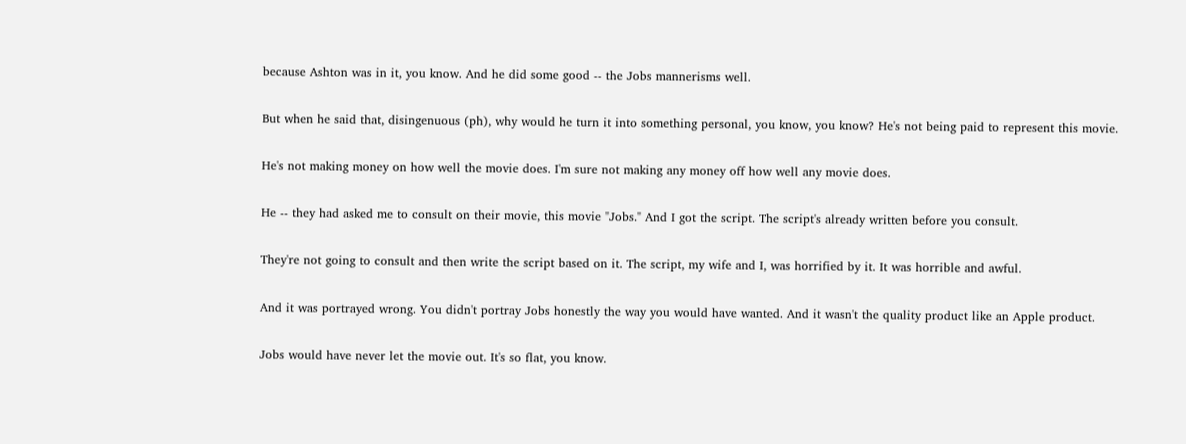because Ashton was in it, you know. And he did some good -- the Jobs mannerisms well.

But when he said that, disingenuous (ph), why would he turn it into something personal, you know, you know? He's not being paid to represent this movie.

He's not making money on how well the movie does. I'm sure not making any money off how well any movie does.

He -- they had asked me to consult on their movie, this movie "Jobs." And I got the script. The script's already written before you consult.

They're not going to consult and then write the script based on it. The script, my wife and I, was horrified by it. It was horrible and awful.

And it was portrayed wrong. You didn't portray Jobs honestly the way you would have wanted. And it wasn't the quality product like an Apple product.

Jobs would have never let the movie out. It's so flat, you know.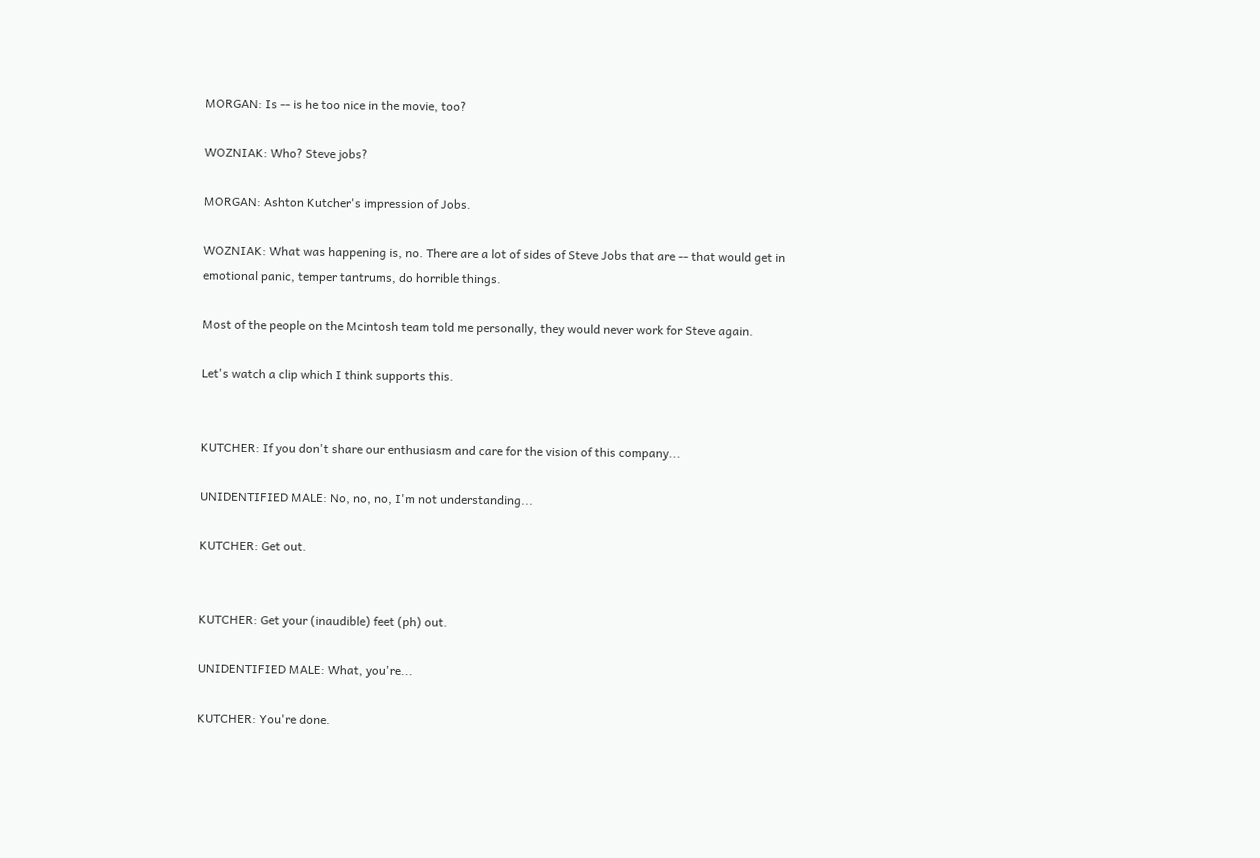MORGAN: Is -- is he too nice in the movie, too?

WOZNIAK: Who? Steve jobs?

MORGAN: Ashton Kutcher's impression of Jobs.

WOZNIAK: What was happening is, no. There are a lot of sides of Steve Jobs that are -- that would get in emotional panic, temper tantrums, do horrible things.

Most of the people on the Mcintosh team told me personally, they would never work for Steve again.

Let's watch a clip which I think supports this.


KUTCHER: If you don't share our enthusiasm and care for the vision of this company...

UNIDENTIFIED MALE: No, no, no, I'm not understanding...

KUTCHER: Get out.


KUTCHER: Get your (inaudible) feet (ph) out.

UNIDENTIFIED MALE: What, you're...

KUTCHER: You're done.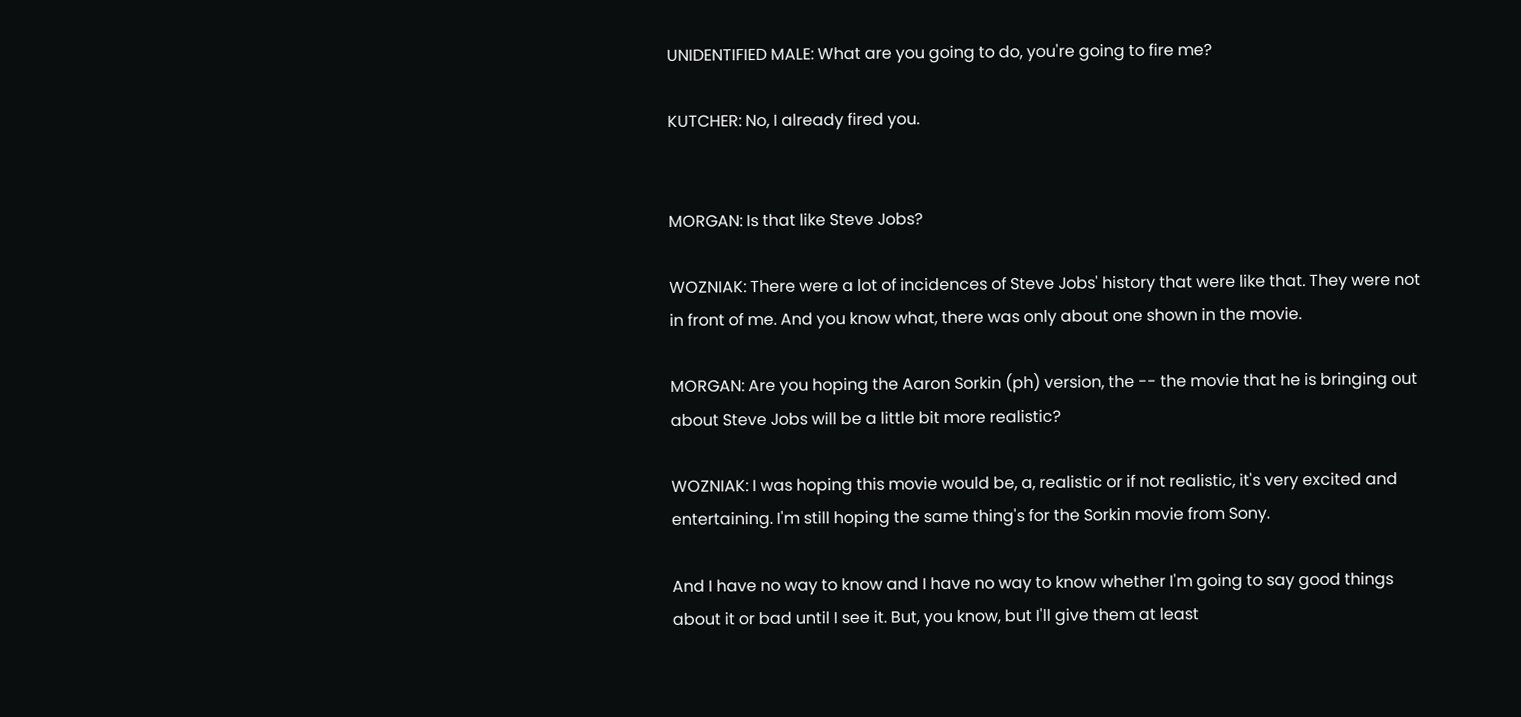UNIDENTIFIED MALE: What are you going to do, you're going to fire me?

KUTCHER: No, I already fired you.


MORGAN: Is that like Steve Jobs?

WOZNIAK: There were a lot of incidences of Steve Jobs' history that were like that. They were not in front of me. And you know what, there was only about one shown in the movie.

MORGAN: Are you hoping the Aaron Sorkin (ph) version, the -- the movie that he is bringing out about Steve Jobs will be a little bit more realistic?

WOZNIAK: I was hoping this movie would be, a, realistic or if not realistic, it's very excited and entertaining. I'm still hoping the same thing's for the Sorkin movie from Sony.

And I have no way to know and I have no way to know whether I'm going to say good things about it or bad until I see it. But, you know, but I'll give them at least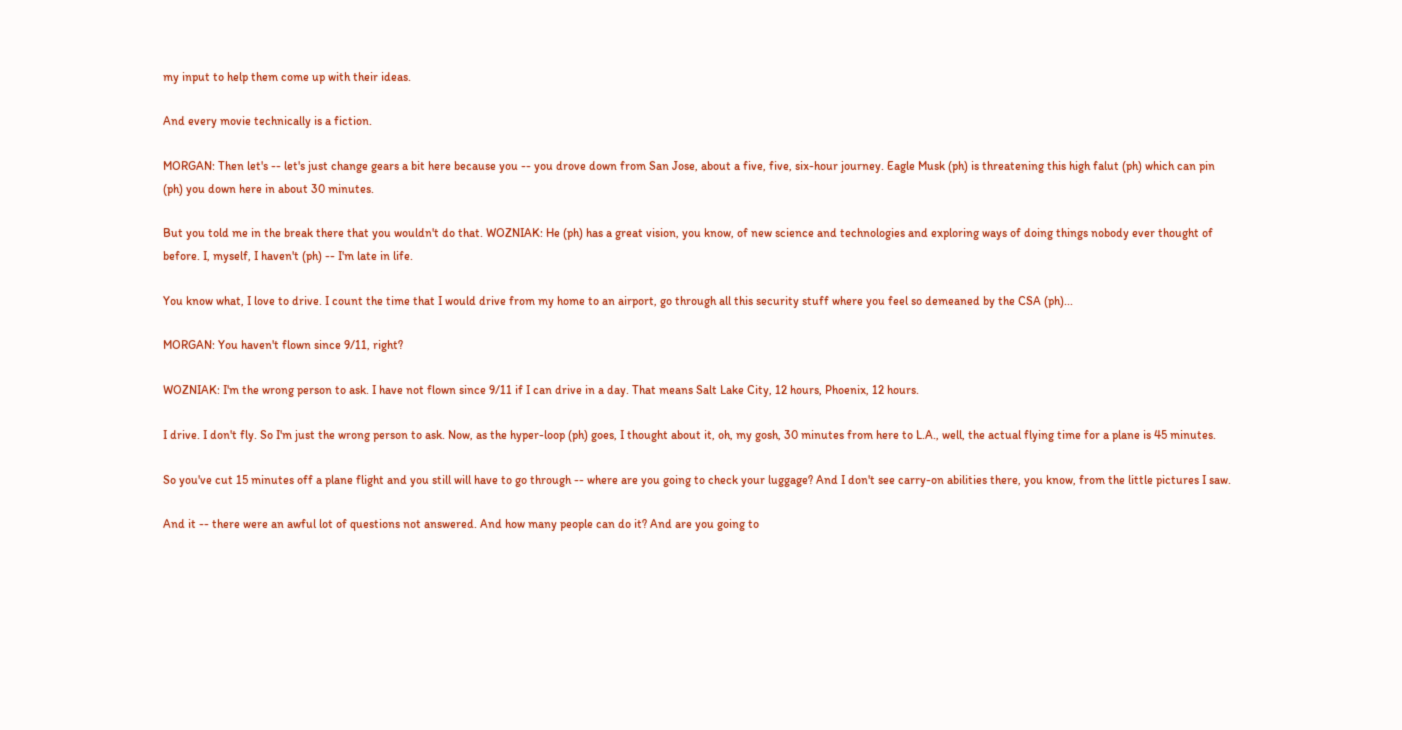my input to help them come up with their ideas.

And every movie technically is a fiction.

MORGAN: Then let's -- let's just change gears a bit here because you -- you drove down from San Jose, about a five, five, six-hour journey. Eagle Musk (ph) is threatening this high falut (ph) which can pin (ph) you down here in about 30 minutes.

But you told me in the break there that you wouldn't do that. WOZNIAK: He (ph) has a great vision, you know, of new science and technologies and exploring ways of doing things nobody ever thought of before. I, myself, I haven't (ph) -- I'm late in life.

You know what, I love to drive. I count the time that I would drive from my home to an airport, go through all this security stuff where you feel so demeaned by the CSA (ph)...

MORGAN: You haven't flown since 9/11, right?

WOZNIAK: I'm the wrong person to ask. I have not flown since 9/11 if I can drive in a day. That means Salt Lake City, 12 hours, Phoenix, 12 hours.

I drive. I don't fly. So I'm just the wrong person to ask. Now, as the hyper-loop (ph) goes, I thought about it, oh, my gosh, 30 minutes from here to L.A., well, the actual flying time for a plane is 45 minutes.

So you've cut 15 minutes off a plane flight and you still will have to go through -- where are you going to check your luggage? And I don't see carry-on abilities there, you know, from the little pictures I saw.

And it -- there were an awful lot of questions not answered. And how many people can do it? And are you going to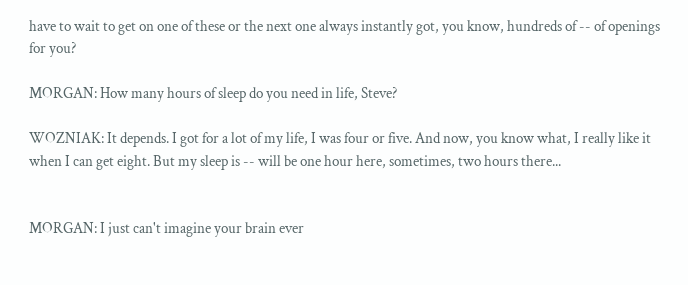have to wait to get on one of these or the next one always instantly got, you know, hundreds of -- of openings for you?

MORGAN: How many hours of sleep do you need in life, Steve?

WOZNIAK: It depends. I got for a lot of my life, I was four or five. And now, you know what, I really like it when I can get eight. But my sleep is -- will be one hour here, sometimes, two hours there...


MORGAN: I just can't imagine your brain ever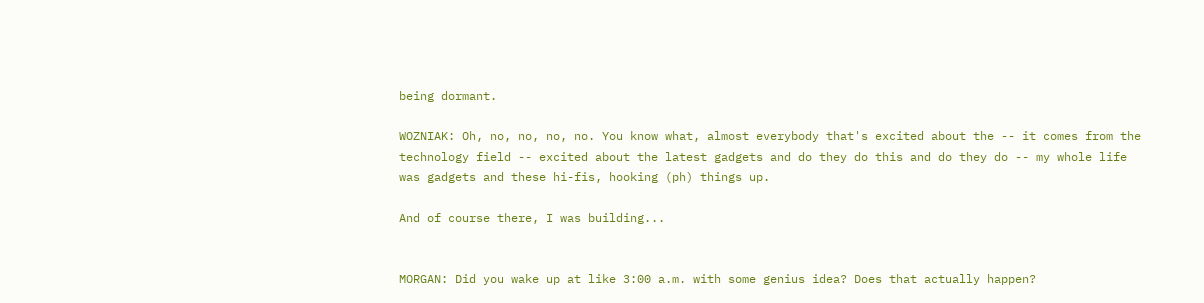being dormant.

WOZNIAK: Oh, no, no, no, no. You know what, almost everybody that's excited about the -- it comes from the technology field -- excited about the latest gadgets and do they do this and do they do -- my whole life was gadgets and these hi-fis, hooking (ph) things up.

And of course there, I was building...


MORGAN: Did you wake up at like 3:00 a.m. with some genius idea? Does that actually happen?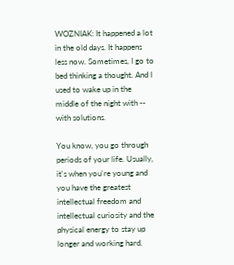WOZNIAK: It happened a lot in the old days. It happens less now. Sometimes, I go to bed thinking a thought. And I used to wake up in the middle of the night with -- with solutions.

You know, you go through periods of your life. Usually, it's when you're young and you have the greatest intellectual freedom and intellectual curiosity and the physical energy to stay up longer and working hard.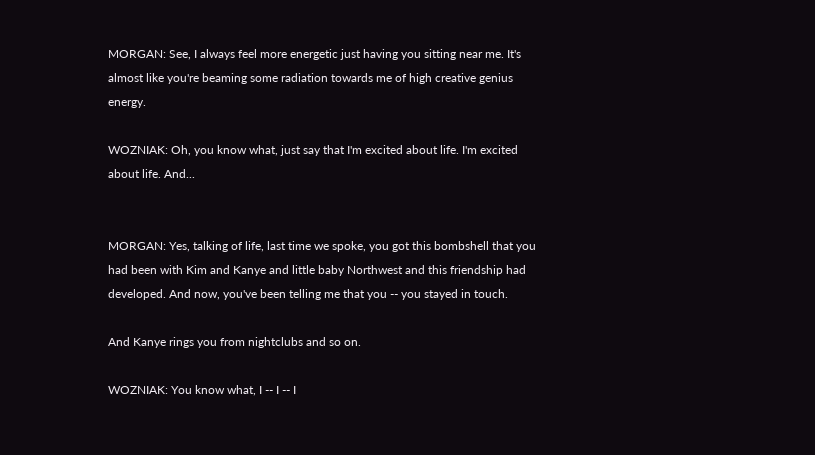MORGAN: See, I always feel more energetic just having you sitting near me. It's almost like you're beaming some radiation towards me of high creative genius energy.

WOZNIAK: Oh, you know what, just say that I'm excited about life. I'm excited about life. And...


MORGAN: Yes, talking of life, last time we spoke, you got this bombshell that you had been with Kim and Kanye and little baby Northwest and this friendship had developed. And now, you've been telling me that you -- you stayed in touch.

And Kanye rings you from nightclubs and so on.

WOZNIAK: You know what, I -- I -- I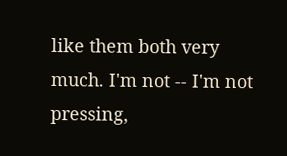like them both very much. I'm not -- I'm not pressing,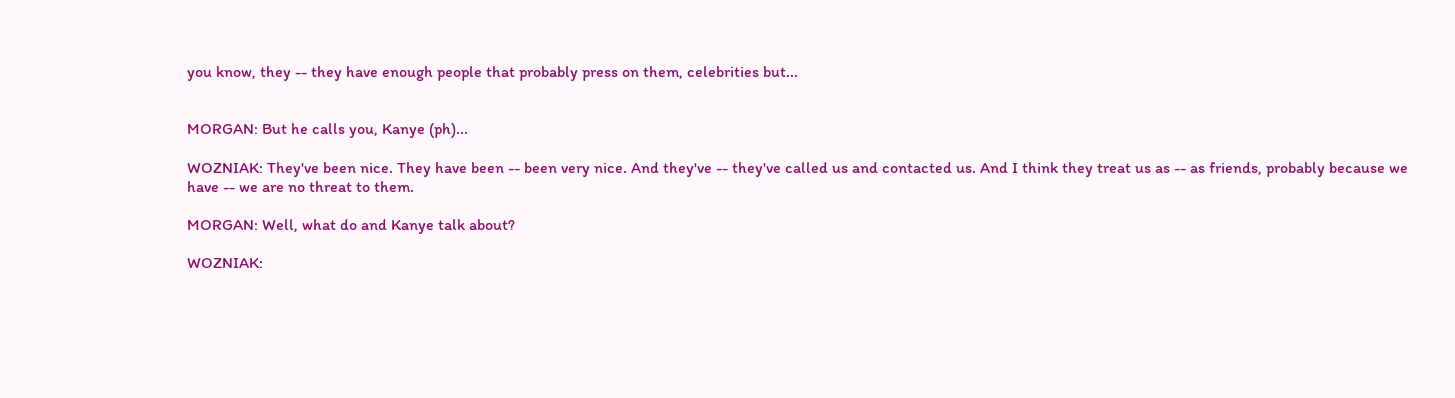you know, they -- they have enough people that probably press on them, celebrities but...


MORGAN: But he calls you, Kanye (ph)...

WOZNIAK: They've been nice. They have been -- been very nice. And they've -- they've called us and contacted us. And I think they treat us as -- as friends, probably because we have -- we are no threat to them.

MORGAN: Well, what do and Kanye talk about?

WOZNIAK: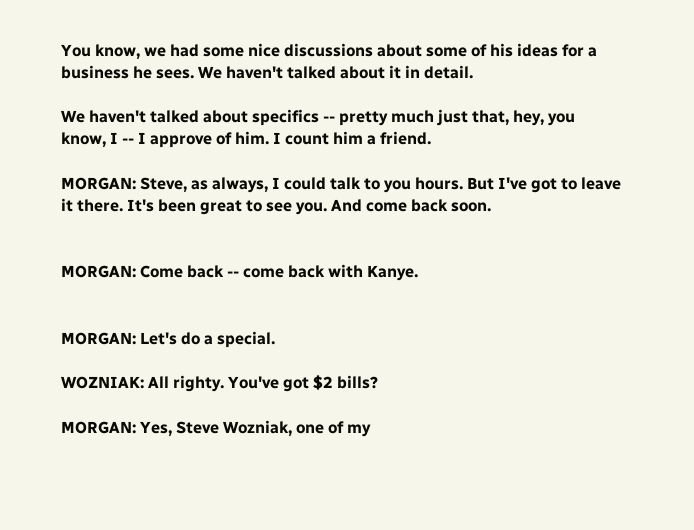You know, we had some nice discussions about some of his ideas for a business he sees. We haven't talked about it in detail.

We haven't talked about specifics -- pretty much just that, hey, you know, I -- I approve of him. I count him a friend.

MORGAN: Steve, as always, I could talk to you hours. But I've got to leave it there. It's been great to see you. And come back soon.


MORGAN: Come back -- come back with Kanye.


MORGAN: Let's do a special.

WOZNIAK: All righty. You've got $2 bills?

MORGAN: Yes, Steve Wozniak, one of my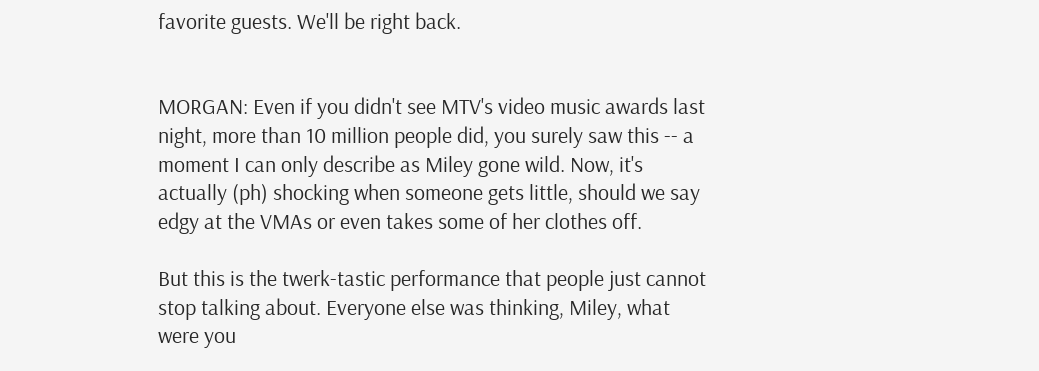favorite guests. We'll be right back.


MORGAN: Even if you didn't see MTV's video music awards last night, more than 10 million people did, you surely saw this -- a moment I can only describe as Miley gone wild. Now, it's actually (ph) shocking when someone gets little, should we say edgy at the VMAs or even takes some of her clothes off.

But this is the twerk-tastic performance that people just cannot stop talking about. Everyone else was thinking, Miley, what were you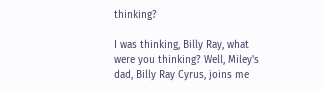thinking?

I was thinking, Billy Ray, what were you thinking? Well, Miley's dad, Billy Ray Cyrus, joins me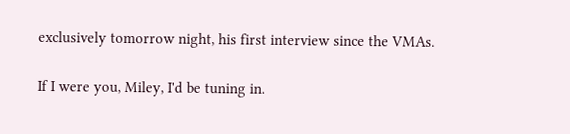exclusively tomorrow night, his first interview since the VMAs.

If I were you, Miley, I'd be tuning in.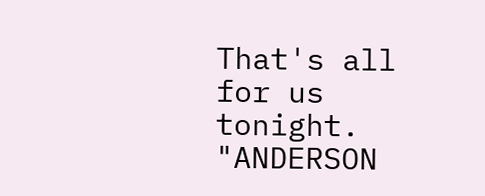That's all for us tonight. "ANDERSON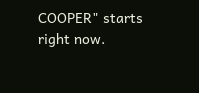COOPER" starts right now.